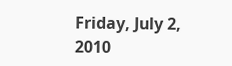Friday, July 2, 2010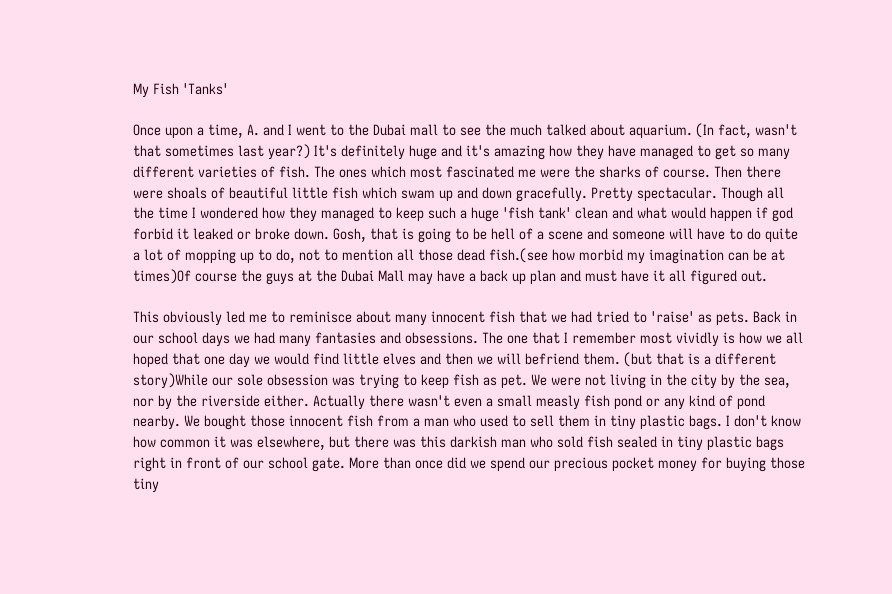My Fish 'Tanks'

Once upon a time, A. and I went to the Dubai mall to see the much talked about aquarium. (In fact, wasn't that sometimes last year?) It's definitely huge and it's amazing how they have managed to get so many different varieties of fish. The ones which most fascinated me were the sharks of course. Then there were shoals of beautiful little fish which swam up and down gracefully. Pretty spectacular. Though all the time I wondered how they managed to keep such a huge 'fish tank' clean and what would happen if god forbid it leaked or broke down. Gosh, that is going to be hell of a scene and someone will have to do quite a lot of mopping up to do, not to mention all those dead fish.(see how morbid my imagination can be at times)Of course the guys at the Dubai Mall may have a back up plan and must have it all figured out.

This obviously led me to reminisce about many innocent fish that we had tried to 'raise' as pets. Back in our school days we had many fantasies and obsessions. The one that I remember most vividly is how we all hoped that one day we would find little elves and then we will befriend them. (but that is a different story)While our sole obsession was trying to keep fish as pet. We were not living in the city by the sea, nor by the riverside either. Actually there wasn't even a small measly fish pond or any kind of pond nearby. We bought those innocent fish from a man who used to sell them in tiny plastic bags. I don't know how common it was elsewhere, but there was this darkish man who sold fish sealed in tiny plastic bags right in front of our school gate. More than once did we spend our precious pocket money for buying those tiny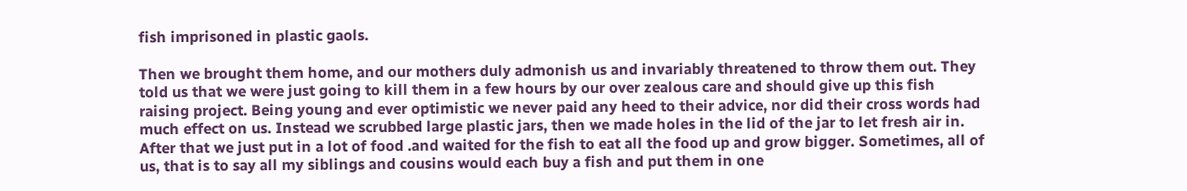fish imprisoned in plastic gaols.

Then we brought them home, and our mothers duly admonish us and invariably threatened to throw them out. They told us that we were just going to kill them in a few hours by our over zealous care and should give up this fish raising project. Being young and ever optimistic we never paid any heed to their advice, nor did their cross words had much effect on us. Instead we scrubbed large plastic jars, then we made holes in the lid of the jar to let fresh air in. After that we just put in a lot of food .and waited for the fish to eat all the food up and grow bigger. Sometimes, all of us, that is to say all my siblings and cousins would each buy a fish and put them in one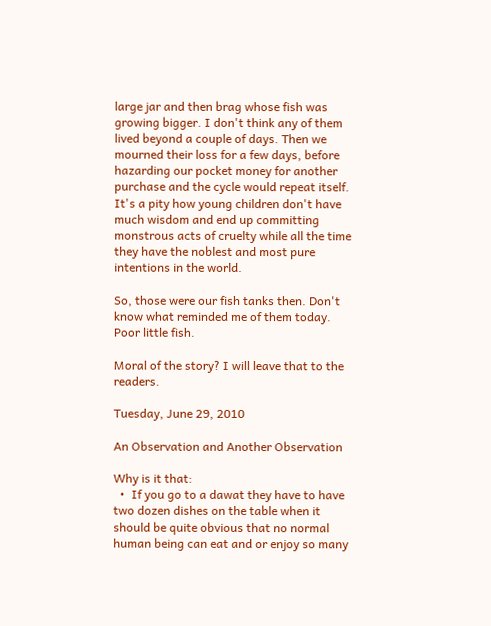large jar and then brag whose fish was growing bigger. I don't think any of them lived beyond a couple of days. Then we mourned their loss for a few days, before hazarding our pocket money for another purchase and the cycle would repeat itself. It's a pity how young children don't have much wisdom and end up committing monstrous acts of cruelty while all the time they have the noblest and most pure intentions in the world.

So, those were our fish tanks then. Don't know what reminded me of them today. Poor little fish.

Moral of the story? I will leave that to the readers.

Tuesday, June 29, 2010

An Observation and Another Observation

Why is it that:
  •  If you go to a dawat they have to have two dozen dishes on the table when it should be quite obvious that no normal human being can eat and or enjoy so many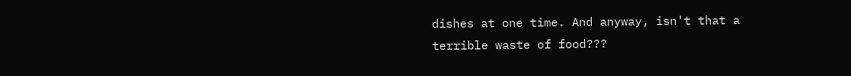dishes at one time. And anyway, isn't that a terrible waste of food???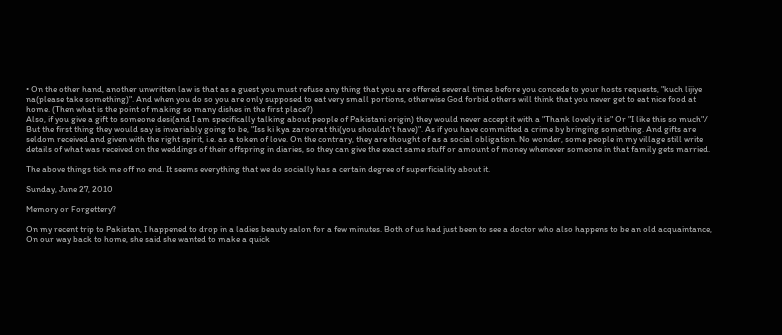• On the other hand, another unwritten law is that as a guest you must refuse any thing that you are offered several times before you concede to your hosts requests, "kuch lijiye na(please take something)". And when you do so you are only supposed to eat very small portions, otherwise God forbid others will think that you never get to eat nice food at home. (Then what is the point of making so many dishes in the first place?)
Also, if you give a gift to someone desi(and I am specifically talking about people of Pakistani origin) they would never accept it with a "Thank lovely it is" Or "I like this so much"/ But the first thing they would say is invariably going to be, "Iss ki kya zaroorat thi(you shouldn't have)". As if you have committed a crime by bringing something. And gifts are seldom received and given with the right spirit, i.e. as a token of love. On the contrary, they are thought of as a social obligation. No wonder, some people in my village still write details of what was received on the weddings of their offspring in diaries, so they can give the exact same stuff or amount of money whenever someone in that family gets married.

The above things tick me off no end. It seems everything that we do socially has a certain degree of superficiality about it.

Sunday, June 27, 2010

Memory or Forgettery?

On my recent trip to Pakistan, I happened to drop in a ladies beauty salon for a few minutes. Both of us had just been to see a doctor who also happens to be an old acquaintance, On our way back to home, she said she wanted to make a quick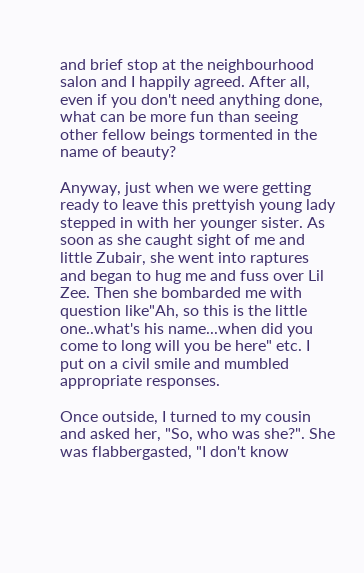and brief stop at the neighbourhood salon and I happily agreed. After all, even if you don't need anything done, what can be more fun than seeing other fellow beings tormented in the name of beauty?

Anyway, just when we were getting ready to leave this prettyish young lady stepped in with her younger sister. As soon as she caught sight of me and little Zubair, she went into raptures and began to hug me and fuss over Lil Zee. Then she bombarded me with question like"Ah, so this is the little one..what's his name...when did you come to long will you be here" etc. I put on a civil smile and mumbled appropriate responses.

Once outside, I turned to my cousin and asked her, "So, who was she?". She was flabbergasted, "I don't know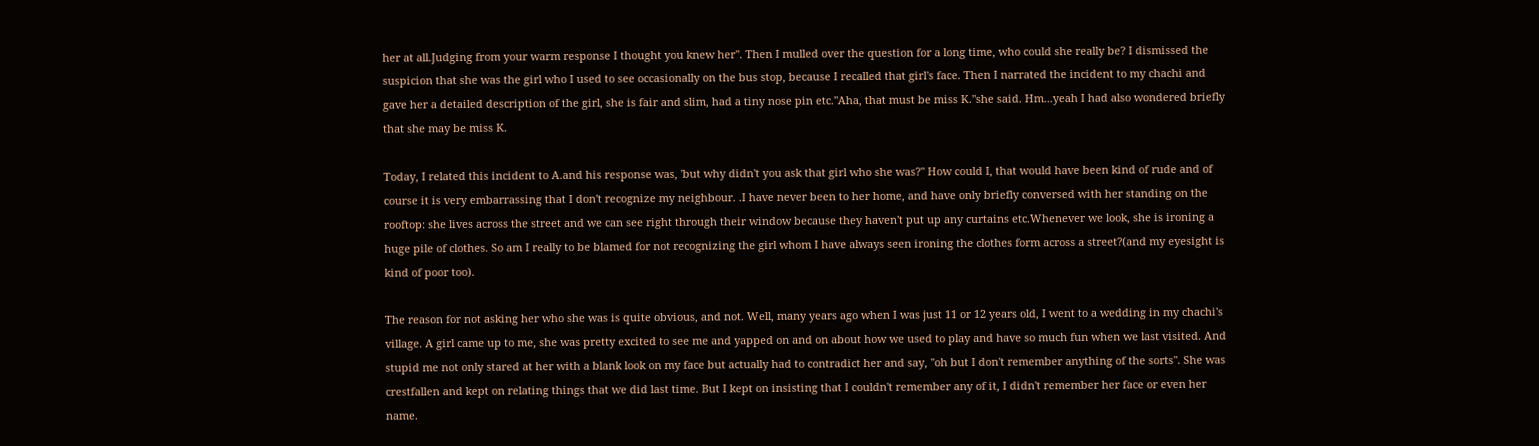her at all.Judging from your warm response I thought you knew her". Then I mulled over the question for a long time, who could she really be? I dismissed the suspicion that she was the girl who I used to see occasionally on the bus stop, because I recalled that girl's face. Then I narrated the incident to my chachi and gave her a detailed description of the girl, she is fair and slim, had a tiny nose pin etc."Aha, that must be miss K."she said. Hm...yeah I had also wondered briefly that she may be miss K.

Today, I related this incident to A.and his response was, 'but why didn't you ask that girl who she was?" How could I, that would have been kind of rude and of course it is very embarrassing that I don't recognize my neighbour. .I have never been to her home, and have only briefly conversed with her standing on the rooftop: she lives across the street and we can see right through their window because they haven't put up any curtains etc.Whenever we look, she is ironing a huge pile of clothes. So am I really to be blamed for not recognizing the girl whom I have always seen ironing the clothes form across a street?(and my eyesight is kind of poor too).

The reason for not asking her who she was is quite obvious, and not. Well, many years ago when I was just 11 or 12 years old, I went to a wedding in my chachi's village. A girl came up to me, she was pretty excited to see me and yapped on and on about how we used to play and have so much fun when we last visited. And stupid me not only stared at her with a blank look on my face but actually had to contradict her and say, "oh but I don't remember anything of the sorts". She was crestfallen and kept on relating things that we did last time. But I kept on insisting that I couldn't remember any of it, I didn't remember her face or even her name.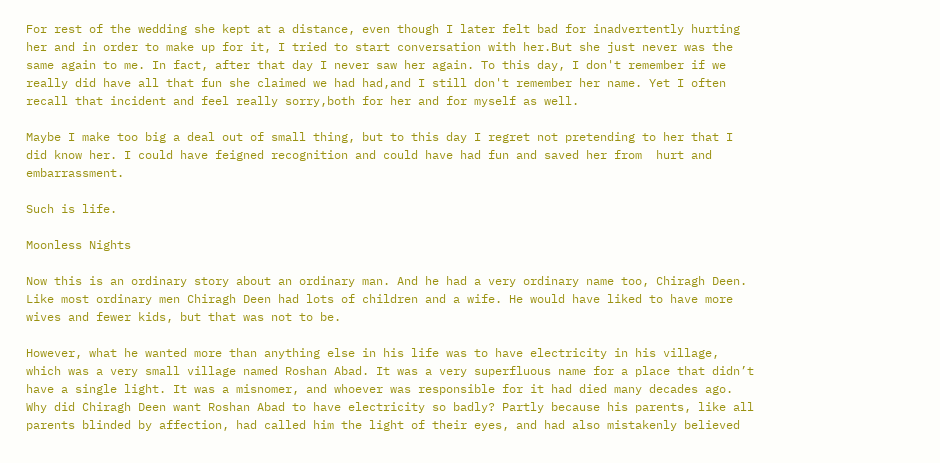For rest of the wedding she kept at a distance, even though I later felt bad for inadvertently hurting her and in order to make up for it, I tried to start conversation with her.But she just never was the same again to me. In fact, after that day I never saw her again. To this day, I don't remember if we really did have all that fun she claimed we had had,and I still don't remember her name. Yet I often recall that incident and feel really sorry,both for her and for myself as well.

Maybe I make too big a deal out of small thing, but to this day I regret not pretending to her that I did know her. I could have feigned recognition and could have had fun and saved her from  hurt and embarrassment.

Such is life.

Moonless Nights

Now this is an ordinary story about an ordinary man. And he had a very ordinary name too, Chiragh Deen. Like most ordinary men Chiragh Deen had lots of children and a wife. He would have liked to have more wives and fewer kids, but that was not to be.

However, what he wanted more than anything else in his life was to have electricity in his village, which was a very small village named Roshan Abad. It was a very superfluous name for a place that didn’t have a single light. It was a misnomer, and whoever was responsible for it had died many decades ago. Why did Chiragh Deen want Roshan Abad to have electricity so badly? Partly because his parents, like all parents blinded by affection, had called him the light of their eyes, and had also mistakenly believed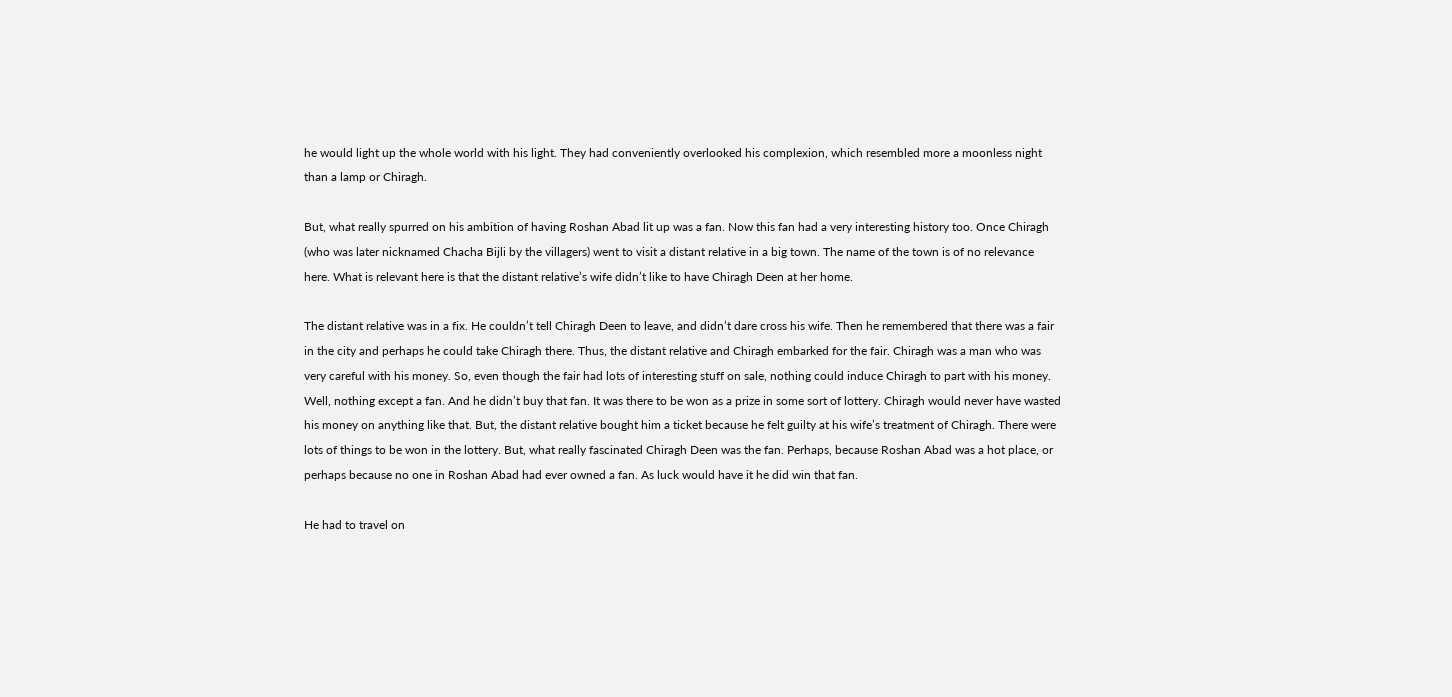he would light up the whole world with his light. They had conveniently overlooked his complexion, which resembled more a moonless night than a lamp or Chiragh.

But, what really spurred on his ambition of having Roshan Abad lit up was a fan. Now this fan had a very interesting history too. Once Chiragh (who was later nicknamed Chacha Bijli by the villagers) went to visit a distant relative in a big town. The name of the town is of no relevance here. What is relevant here is that the distant relative’s wife didn’t like to have Chiragh Deen at her home.

The distant relative was in a fix. He couldn’t tell Chiragh Deen to leave, and didn’t dare cross his wife. Then he remembered that there was a fair in the city and perhaps he could take Chiragh there. Thus, the distant relative and Chiragh embarked for the fair. Chiragh was a man who was very careful with his money. So, even though the fair had lots of interesting stuff on sale, nothing could induce Chiragh to part with his money. Well, nothing except a fan. And he didn’t buy that fan. It was there to be won as a prize in some sort of lottery. Chiragh would never have wasted his money on anything like that. But, the distant relative bought him a ticket because he felt guilty at his wife’s treatment of Chiragh. There were lots of things to be won in the lottery. But, what really fascinated Chiragh Deen was the fan. Perhaps, because Roshan Abad was a hot place, or perhaps because no one in Roshan Abad had ever owned a fan. As luck would have it he did win that fan.

He had to travel on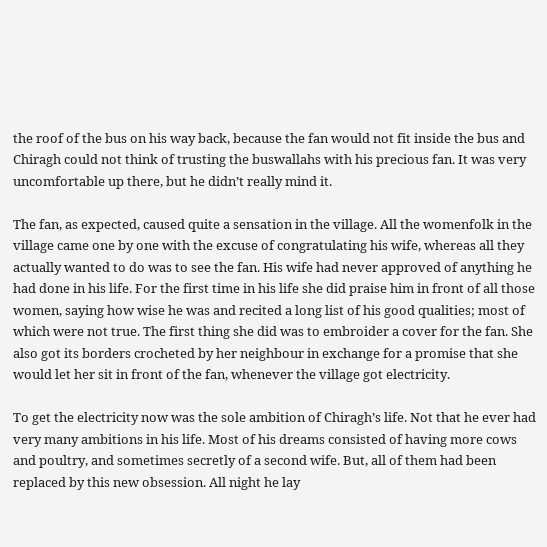the roof of the bus on his way back, because the fan would not fit inside the bus and Chiragh could not think of trusting the buswallahs with his precious fan. It was very uncomfortable up there, but he didn’t really mind it.

The fan, as expected, caused quite a sensation in the village. All the womenfolk in the village came one by one with the excuse of congratulating his wife, whereas all they actually wanted to do was to see the fan. His wife had never approved of anything he had done in his life. For the first time in his life she did praise him in front of all those women, saying how wise he was and recited a long list of his good qualities; most of which were not true. The first thing she did was to embroider a cover for the fan. She also got its borders crocheted by her neighbour in exchange for a promise that she would let her sit in front of the fan, whenever the village got electricity.

To get the electricity now was the sole ambition of Chiragh’s life. Not that he ever had very many ambitions in his life. Most of his dreams consisted of having more cows and poultry, and sometimes secretly of a second wife. But, all of them had been replaced by this new obsession. All night he lay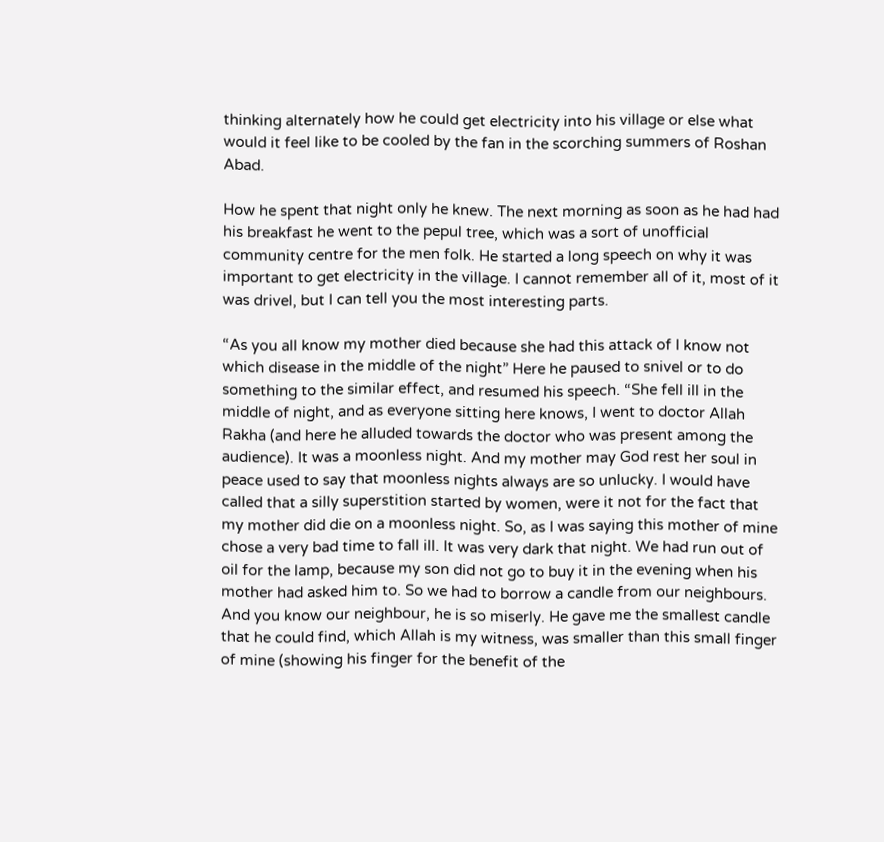thinking alternately how he could get electricity into his village or else what would it feel like to be cooled by the fan in the scorching summers of Roshan Abad.

How he spent that night only he knew. The next morning as soon as he had had his breakfast he went to the pepul tree, which was a sort of unofficial community centre for the men folk. He started a long speech on why it was important to get electricity in the village. I cannot remember all of it, most of it was drivel, but I can tell you the most interesting parts.

“As you all know my mother died because she had this attack of I know not which disease in the middle of the night” Here he paused to snivel or to do something to the similar effect, and resumed his speech. “She fell ill in the middle of night, and as everyone sitting here knows, I went to doctor Allah Rakha (and here he alluded towards the doctor who was present among the audience). It was a moonless night. And my mother may God rest her soul in peace used to say that moonless nights always are so unlucky. I would have called that a silly superstition started by women, were it not for the fact that my mother did die on a moonless night. So, as I was saying this mother of mine chose a very bad time to fall ill. It was very dark that night. We had run out of oil for the lamp, because my son did not go to buy it in the evening when his mother had asked him to. So we had to borrow a candle from our neighbours. And you know our neighbour, he is so miserly. He gave me the smallest candle that he could find, which Allah is my witness, was smaller than this small finger of mine (showing his finger for the benefit of the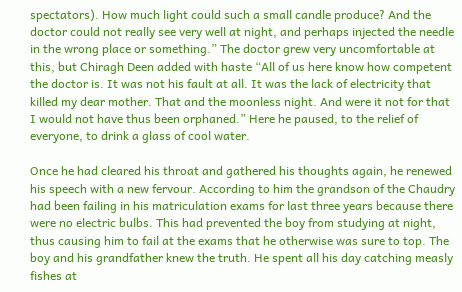spectators). How much light could such a small candle produce? And the doctor could not really see very well at night, and perhaps injected the needle in the wrong place or something.” The doctor grew very uncomfortable at this, but Chiragh Deen added with haste “All of us here know how competent the doctor is. It was not his fault at all. It was the lack of electricity that killed my dear mother. That and the moonless night. And were it not for that I would not have thus been orphaned.” Here he paused, to the relief of everyone, to drink a glass of cool water.

Once he had cleared his throat and gathered his thoughts again, he renewed his speech with a new fervour. According to him the grandson of the Chaudry had been failing in his matriculation exams for last three years because there were no electric bulbs. This had prevented the boy from studying at night, thus causing him to fail at the exams that he otherwise was sure to top. The boy and his grandfather knew the truth. He spent all his day catching measly fishes at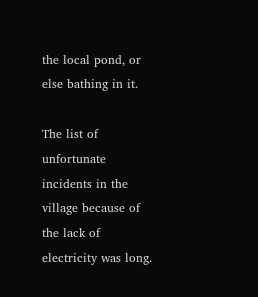the local pond, or else bathing in it.

The list of unfortunate incidents in the village because of the lack of electricity was long.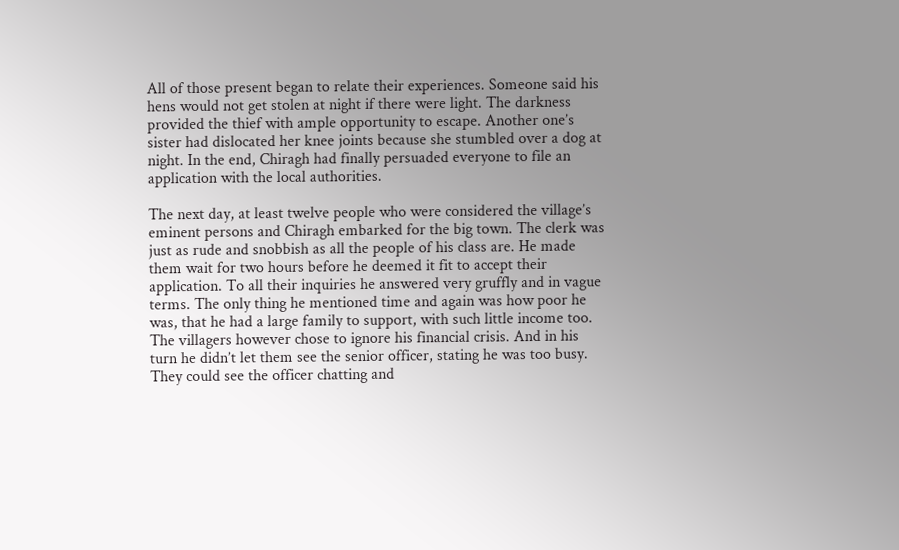All of those present began to relate their experiences. Someone said his hens would not get stolen at night if there were light. The darkness provided the thief with ample opportunity to escape. Another one’s sister had dislocated her knee joints because she stumbled over a dog at night. In the end, Chiragh had finally persuaded everyone to file an application with the local authorities.

The next day, at least twelve people who were considered the village’s eminent persons and Chiragh embarked for the big town. The clerk was just as rude and snobbish as all the people of his class are. He made them wait for two hours before he deemed it fit to accept their application. To all their inquiries he answered very gruffly and in vague terms. The only thing he mentioned time and again was how poor he was, that he had a large family to support, with such little income too. The villagers however chose to ignore his financial crisis. And in his turn he didn’t let them see the senior officer, stating he was too busy. They could see the officer chatting and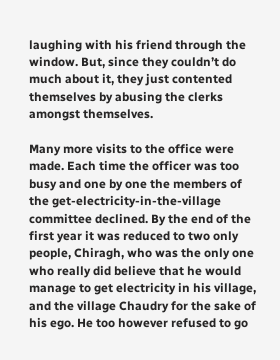laughing with his friend through the window. But, since they couldn’t do much about it, they just contented themselves by abusing the clerks amongst themselves.

Many more visits to the office were made. Each time the officer was too busy and one by one the members of the get-electricity-in-the-village committee declined. By the end of the first year it was reduced to two only people, Chiragh, who was the only one who really did believe that he would manage to get electricity in his village, and the village Chaudry for the sake of his ego. He too however refused to go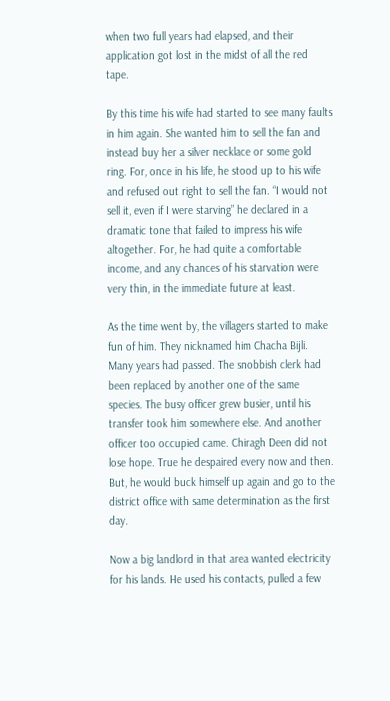when two full years had elapsed, and their application got lost in the midst of all the red tape.

By this time his wife had started to see many faults in him again. She wanted him to sell the fan and instead buy her a silver necklace or some gold ring. For, once in his life, he stood up to his wife and refused out right to sell the fan. “I would not sell it, even if I were starving” he declared in a dramatic tone that failed to impress his wife altogether. For, he had quite a comfortable income, and any chances of his starvation were very thin, in the immediate future at least.

As the time went by, the villagers started to make fun of him. They nicknamed him Chacha Bijli. Many years had passed. The snobbish clerk had been replaced by another one of the same species. The busy officer grew busier, until his transfer took him somewhere else. And another officer too occupied came. Chiragh Deen did not lose hope. True he despaired every now and then. But, he would buck himself up again and go to the district office with same determination as the first day.

Now a big landlord in that area wanted electricity for his lands. He used his contacts, pulled a few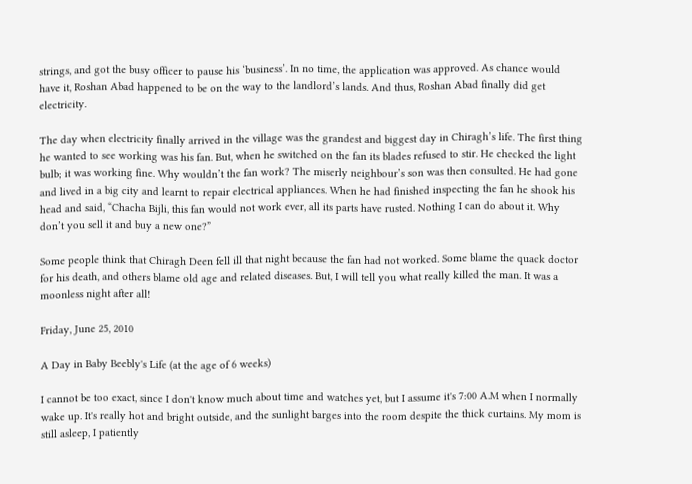strings, and got the busy officer to pause his ‘business’. In no time, the application was approved. As chance would have it, Roshan Abad happened to be on the way to the landlord’s lands. And thus, Roshan Abad finally did get electricity.

The day when electricity finally arrived in the village was the grandest and biggest day in Chiragh’s life. The first thing he wanted to see working was his fan. But, when he switched on the fan its blades refused to stir. He checked the light bulb; it was working fine. Why wouldn’t the fan work? The miserly neighbour’s son was then consulted. He had gone and lived in a big city and learnt to repair electrical appliances. When he had finished inspecting the fan he shook his head and said, “Chacha Bijli, this fan would not work ever, all its parts have rusted. Nothing I can do about it. Why don’t you sell it and buy a new one?”

Some people think that Chiragh Deen fell ill that night because the fan had not worked. Some blame the quack doctor for his death, and others blame old age and related diseases. But, I will tell you what really killed the man. It was a moonless night after all!

Friday, June 25, 2010

A Day in Baby Beebly's Life (at the age of 6 weeks)

I cannot be too exact, since I don't know much about time and watches yet, but I assume it's 7:00 A.M when I normally wake up. It's really hot and bright outside, and the sunlight barges into the room despite the thick curtains. My mom is still asleep, I patiently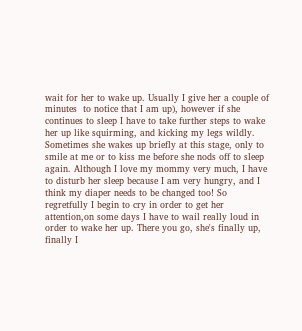wait for her to wake up. Usually I give her a couple of minutes  to notice that I am up), however if she continues to sleep I have to take further steps to wake her up like squirming, and kicking my legs wildly. Sometimes she wakes up briefly at this stage, only to smile at me or to kiss me before she nods off to sleep again. Although I love my mommy very much, I have to disturb her sleep because I am very hungry, and I think my diaper needs to be changed too! So regretfully I begin to cry in order to get her attention,on some days I have to wail really loud in order to wake her up. There you go, she's finally up, finally I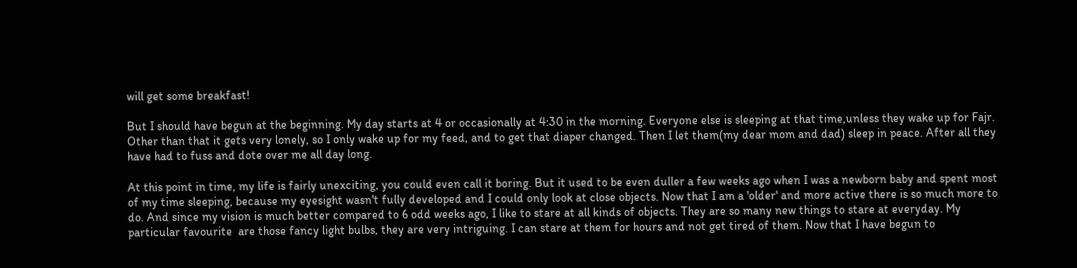will get some breakfast!

But I should have begun at the beginning. My day starts at 4 or occasionally at 4:30 in the morning. Everyone else is sleeping at that time,unless they wake up for Fajr. Other than that it gets very lonely, so I only wake up for my feed, and to get that diaper changed. Then I let them(my dear mom and dad) sleep in peace. After all they have had to fuss and dote over me all day long.

At this point in time, my life is fairly unexciting, you could even call it boring. But it used to be even duller a few weeks ago when I was a newborn baby and spent most of my time sleeping, because my eyesight wasn't fully developed and I could only look at close objects. Now that I am a 'older' and more active there is so much more to do. And since my vision is much better compared to 6 odd weeks ago, I like to stare at all kinds of objects. They are so many new things to stare at everyday. My particular favourite  are those fancy light bulbs, they are very intriguing. I can stare at them for hours and not get tired of them. Now that I have begun to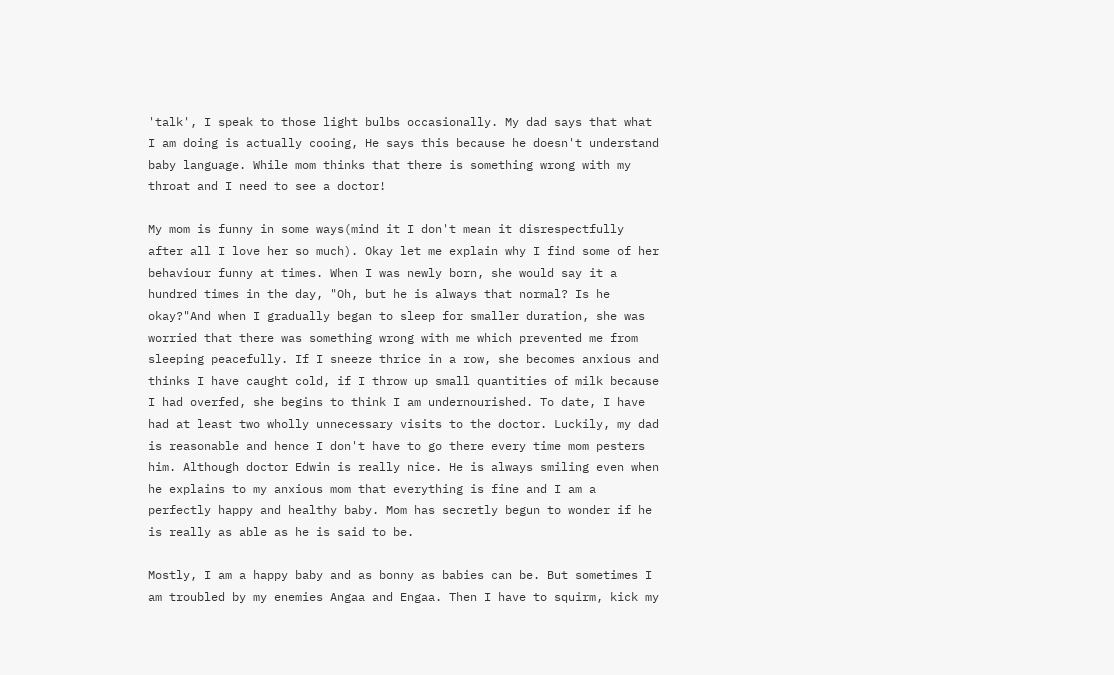'talk', I speak to those light bulbs occasionally. My dad says that what I am doing is actually cooing, He says this because he doesn't understand baby language. While mom thinks that there is something wrong with my throat and I need to see a doctor!

My mom is funny in some ways(mind it I don't mean it disrespectfully after all I love her so much). Okay let me explain why I find some of her behaviour funny at times. When I was newly born, she would say it a hundred times in the day, "Oh, but he is always that normal? Is he okay?"And when I gradually began to sleep for smaller duration, she was worried that there was something wrong with me which prevented me from sleeping peacefully. If I sneeze thrice in a row, she becomes anxious and thinks I have caught cold, if I throw up small quantities of milk because I had overfed, she begins to think I am undernourished. To date, I have had at least two wholly unnecessary visits to the doctor. Luckily, my dad is reasonable and hence I don't have to go there every time mom pesters him. Although doctor Edwin is really nice. He is always smiling even when he explains to my anxious mom that everything is fine and I am a perfectly happy and healthy baby. Mom has secretly begun to wonder if he is really as able as he is said to be.

Mostly, I am a happy baby and as bonny as babies can be. But sometimes I am troubled by my enemies Angaa and Engaa. Then I have to squirm, kick my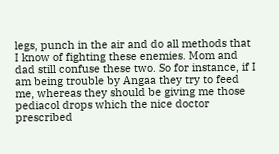legs, punch in the air and do all methods that I know of fighting these enemies. Mom and dad still confuse these two. So for instance, if I am being trouble by Angaa they try to feed me, whereas they should be giving me those pediacol drops which the nice doctor prescribed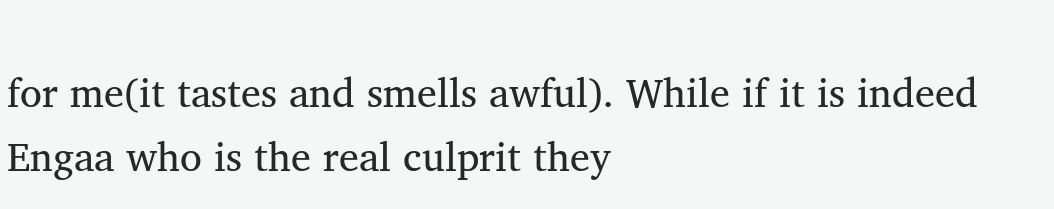for me(it tastes and smells awful). While if it is indeed Engaa who is the real culprit they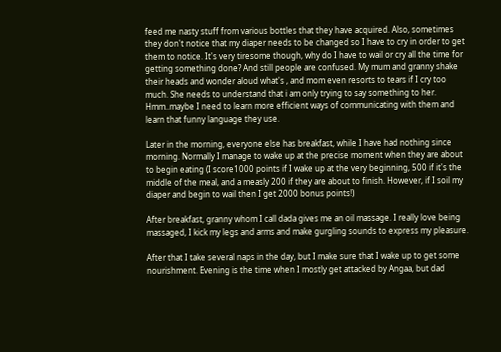feed me nasty stuff from various bottles that they have acquired. Also, sometimes they don't notice that my diaper needs to be changed so I have to cry in order to get them to notice. It's very tiresome though, why do I have to wail or cry all the time for getting something done? And still people are confused. My mum and granny shake their heads and wonder aloud what's , and mom even resorts to tears if I cry too much. She needs to understand that i am only trying to say something to her. Hmm..maybe I need to learn more efficient ways of communicating with them and learn that funny language they use.

Later in the morning, everyone else has breakfast, while I have had nothing since morning. Normally I manage to wake up at the precise moment when they are about to begin eating (I score1000 points if I wake up at the very beginning, 500 if it's the middle of the meal, and a measly 200 if they are about to finish. However, if I soil my diaper and begin to wail then I get 2000 bonus points!)

After breakfast, granny whom I call dada gives me an oil massage. I really love being massaged, I kick my legs and arms and make gurgling sounds to express my pleasure.

After that I take several naps in the day, but I make sure that I wake up to get some nourishment. Evening is the time when I mostly get attacked by Angaa, but dad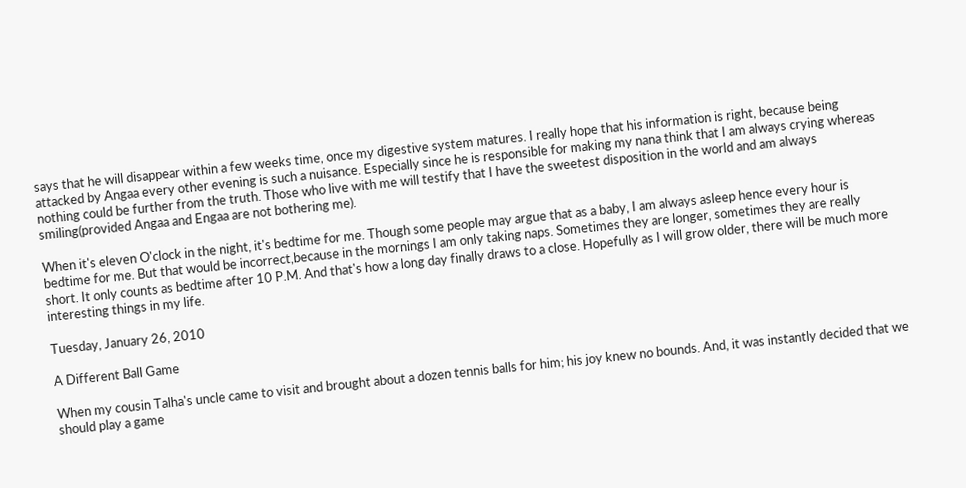says that he will disappear within a few weeks time, once my digestive system matures. I really hope that his information is right, because being attacked by Angaa every other evening is such a nuisance. Especially since he is responsible for making my nana think that I am always crying whereas nothing could be further from the truth. Those who live with me will testify that I have the sweetest disposition in the world and am always smiling(provided Angaa and Engaa are not bothering me).

When it's eleven O'clock in the night, it's bedtime for me. Though some people may argue that as a baby, I am always asleep hence every hour is bedtime for me. But that would be incorrect,because in the mornings I am only taking naps. Sometimes they are longer, sometimes they are really short. It only counts as bedtime after 10 P.M. And that's how a long day finally draws to a close. Hopefully as I will grow older, there will be much more interesting things in my life.

Tuesday, January 26, 2010

A Different Ball Game

When my cousin Talha's uncle came to visit and brought about a dozen tennis balls for him; his joy knew no bounds. And, it was instantly decided that we should play a game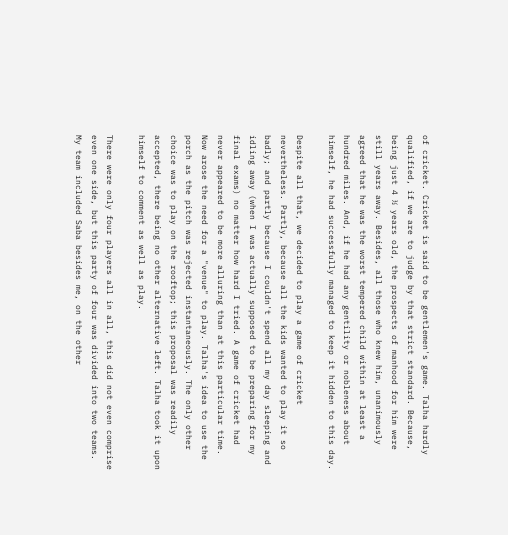of cricket. Cricket is said to be gentlemen's game. Talha hardly qualified, if we are to judge by that strict standard. Because, being just 4 ½ years old, the prospects of manhood for him were still years away. Besides, all those who knew him, unanimously agreed that he was the worst tempered child within at least a hundred miles. And, if he had any gentility or nobleness about himself, he had successfully managed to keep it hidden to this day.

Despite all that, we decided to play a game of cricket nevertheless. Partly, because all the kids wanted to play it so badly; and partly because I couldn't spend all my day sleeping and idling away (when I was actually supposed to be preparing for my final exams) no matter how hard I tried. A game of cricket had never appeared to be more alluring than at this particular time. Now arose the need for a "venue" to play. Talha's idea to use the porch as the pitch was rejected instantaneously. The only other choice was to play on the rooftop; this proposal was readily accepted, there being no other alternative left. Talha took it upon himself to comment as well as play.

There were only four players all in all, this did not even comprise even one side, but this party of four was divided into two teams. My team included Saba besides me, on the other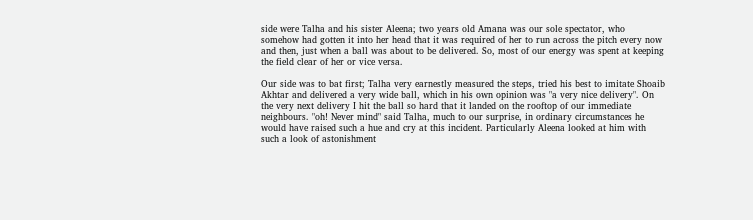side were Talha and his sister Aleena; two years old Amana was our sole spectator, who somehow had gotten it into her head that it was required of her to run across the pitch every now and then, just when a ball was about to be delivered. So, most of our energy was spent at keeping the field clear of her or vice versa.

Our side was to bat first; Talha very earnestly measured the steps, tried his best to imitate Shoaib Akhtar and delivered a very wide ball, which in his own opinion was "a very nice delivery". On the very next delivery I hit the ball so hard that it landed on the rooftop of our immediate neighbours. "oh! Never mind" said Talha, much to our surprise, in ordinary circumstances he would have raised such a hue and cry at this incident. Particularly Aleena looked at him with such a look of astonishment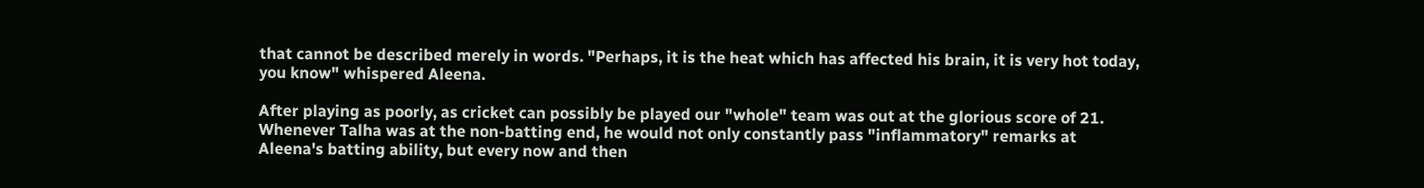that cannot be described merely in words. "Perhaps, it is the heat which has affected his brain, it is very hot today, you know" whispered Aleena.

After playing as poorly, as cricket can possibly be played our "whole" team was out at the glorious score of 21. Whenever Talha was at the non-batting end, he would not only constantly pass "inflammatory" remarks at Aleena's batting ability, but every now and then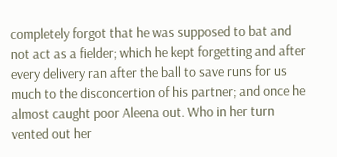completely forgot that he was supposed to bat and not act as a fielder; which he kept forgetting and after every delivery ran after the ball to save runs for us much to the disconcertion of his partner; and once he almost caught poor Aleena out. Who in her turn vented out her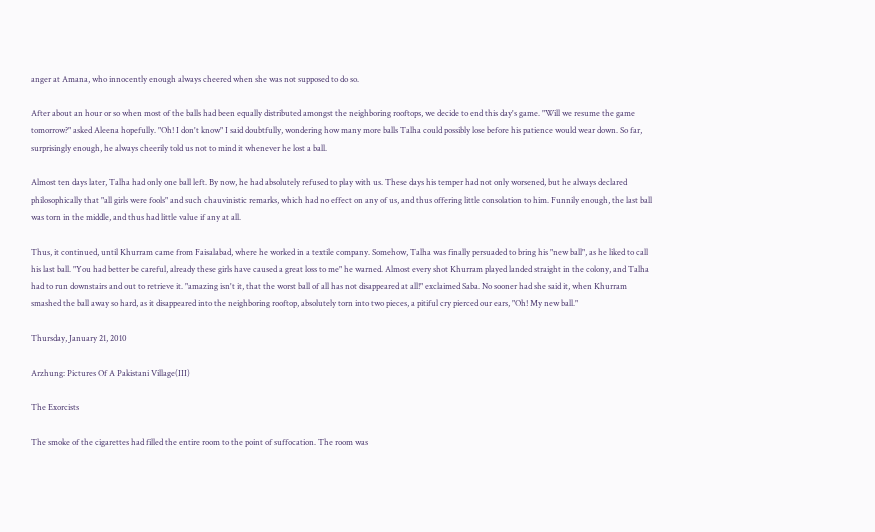anger at Amana, who innocently enough always cheered when she was not supposed to do so.

After about an hour or so when most of the balls had been equally distributed amongst the neighboring rooftops, we decide to end this day's game. "Will we resume the game tomorrow?" asked Aleena hopefully. "Oh! I don't know" I said doubtfully, wondering how many more balls Talha could possibly lose before his patience would wear down. So far, surprisingly enough, he always cheerily told us not to mind it whenever he lost a ball.

Almost ten days later, Talha had only one ball left. By now, he had absolutely refused to play with us. These days his temper had not only worsened, but he always declared philosophically that "all girls were fools" and such chauvinistic remarks, which had no effect on any of us, and thus offering little consolation to him. Funnily enough, the last ball was torn in the middle, and thus had little value if any at all.

Thus, it continued, until Khurram came from Faisalabad, where he worked in a textile company. Somehow, Talha was finally persuaded to bring his "new ball", as he liked to call his last ball. "You had better be careful, already these girls have caused a great loss to me" he warned. Almost every shot Khurram played landed straight in the colony, and Talha had to run downstairs and out to retrieve it. "amazing isn't it, that the worst ball of all has not disappeared at all!" exclaimed Saba. No sooner had she said it, when Khurram smashed the ball away so hard, as it disappeared into the neighboring rooftop, absolutely torn into two pieces, a pitiful cry pierced our ears, "Oh! My new ball."

Thursday, January 21, 2010

Arzhung: Pictures Of A Pakistani Village(III)

The Exorcists

The smoke of the cigarettes had filled the entire room to the point of suffocation. The room was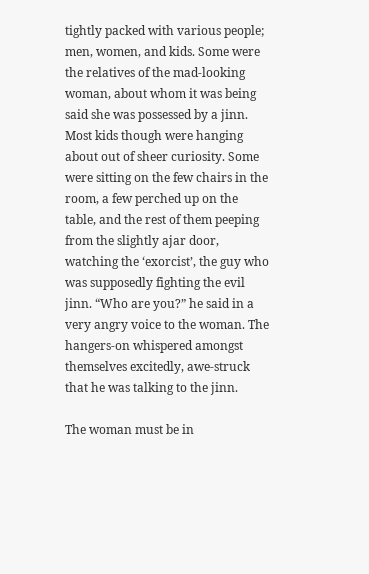tightly packed with various people; men, women, and kids. Some were the relatives of the mad-looking woman, about whom it was being said she was possessed by a jinn. Most kids though were hanging about out of sheer curiosity. Some were sitting on the few chairs in the room, a few perched up on the table, and the rest of them peeping from the slightly ajar door, watching the ‘exorcist’, the guy who was supposedly fighting the evil jinn. “Who are you?” he said in a very angry voice to the woman. The hangers-on whispered amongst themselves excitedly, awe-struck that he was talking to the jinn.

The woman must be in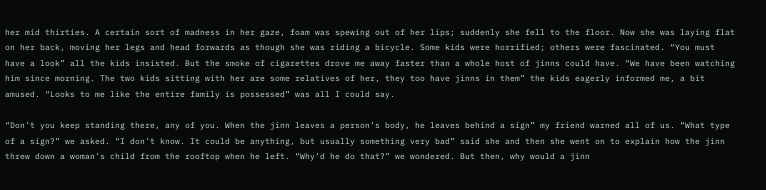her mid thirties. A certain sort of madness in her gaze, foam was spewing out of her lips; suddenly she fell to the floor. Now she was laying flat on her back, moving her legs and head forwards as though she was riding a bicycle. Some kids were horrified; others were fascinated. “You must have a look” all the kids insisted. But the smoke of cigarettes drove me away faster than a whole host of jinns could have. “We have been watching him since morning. The two kids sitting with her are some relatives of her, they too have jinns in them” the kids eagerly informed me, a bit amused. “Looks to me like the entire family is possessed” was all I could say.

“Don’t you keep standing there, any of you. When the jinn leaves a person’s body, he leaves behind a sign” my friend warned all of us. “What type of a sign?” we asked. “I don’t know. It could be anything, but usually something very bad” said she and then she went on to explain how the jinn threw down a woman’s child from the rooftop when he left. “Why’d he do that?” we wondered. But then, why would a jinn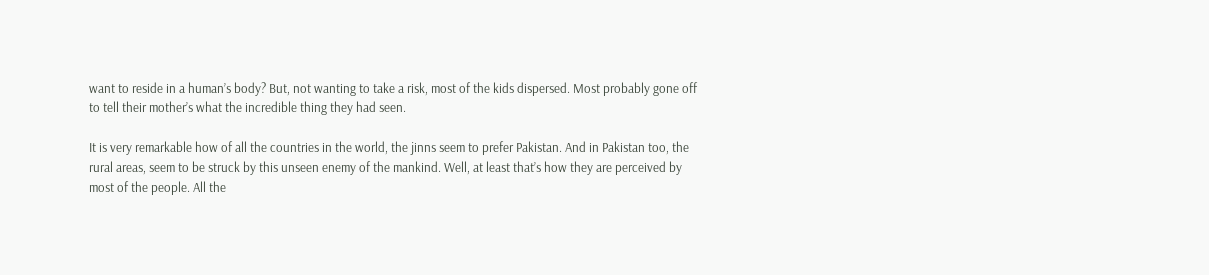want to reside in a human’s body? But, not wanting to take a risk, most of the kids dispersed. Most probably gone off to tell their mother’s what the incredible thing they had seen.

It is very remarkable how of all the countries in the world, the jinns seem to prefer Pakistan. And in Pakistan too, the rural areas, seem to be struck by this unseen enemy of the mankind. Well, at least that’s how they are perceived by most of the people. All the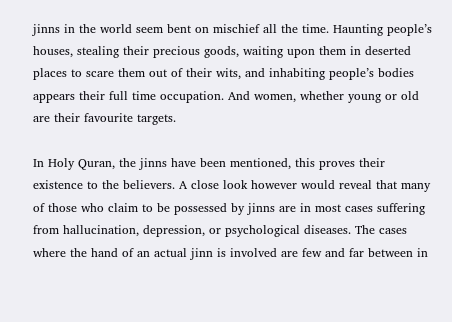jinns in the world seem bent on mischief all the time. Haunting people’s houses, stealing their precious goods, waiting upon them in deserted places to scare them out of their wits, and inhabiting people’s bodies appears their full time occupation. And women, whether young or old are their favourite targets.

In Holy Quran, the jinns have been mentioned, this proves their existence to the believers. A close look however would reveal that many of those who claim to be possessed by jinns are in most cases suffering from hallucination, depression, or psychological diseases. The cases where the hand of an actual jinn is involved are few and far between in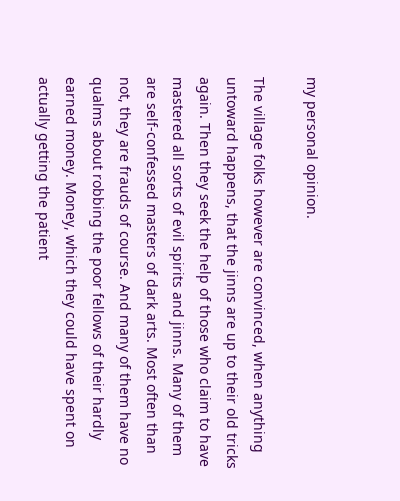my personal opinion.

The village folks however are convinced, when anything untoward happens, that the jinns are up to their old tricks again. Then they seek the help of those who claim to have mastered all sorts of evil spirits and jinns. Many of them are self-confessed masters of dark arts. Most often than not, they are frauds of course. And many of them have no qualms about robbing the poor fellows of their hardly earned money. Money, which they could have spent on actually getting the patient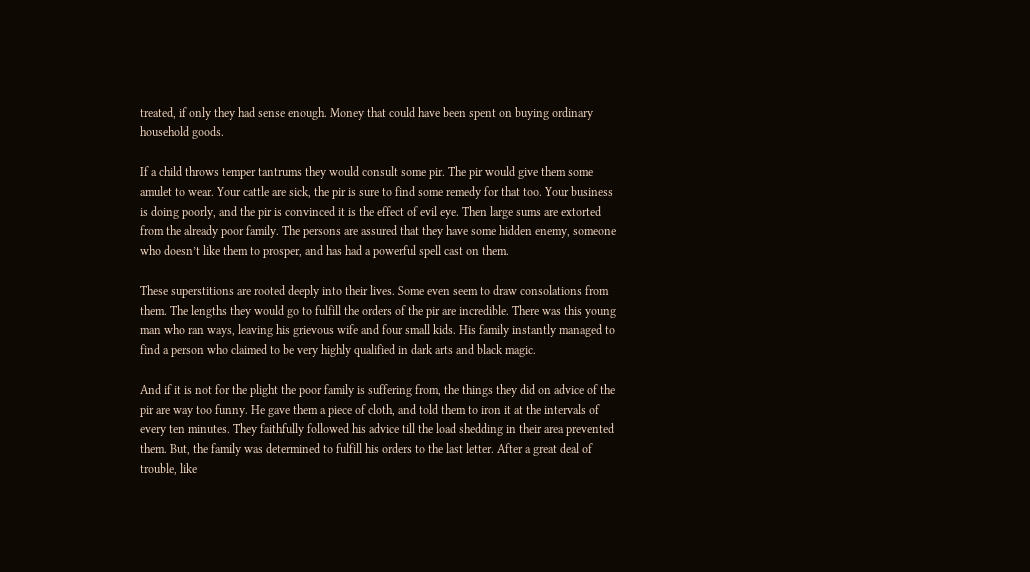treated, if only they had sense enough. Money that could have been spent on buying ordinary household goods.

If a child throws temper tantrums they would consult some pir. The pir would give them some amulet to wear. Your cattle are sick, the pir is sure to find some remedy for that too. Your business is doing poorly, and the pir is convinced it is the effect of evil eye. Then large sums are extorted from the already poor family. The persons are assured that they have some hidden enemy, someone who doesn’t like them to prosper, and has had a powerful spell cast on them.

These superstitions are rooted deeply into their lives. Some even seem to draw consolations from them. The lengths they would go to fulfill the orders of the pir are incredible. There was this young man who ran ways, leaving his grievous wife and four small kids. His family instantly managed to find a person who claimed to be very highly qualified in dark arts and black magic.

And if it is not for the plight the poor family is suffering from, the things they did on advice of the pir are way too funny. He gave them a piece of cloth, and told them to iron it at the intervals of every ten minutes. They faithfully followed his advice till the load shedding in their area prevented them. But, the family was determined to fulfill his orders to the last letter. After a great deal of trouble, like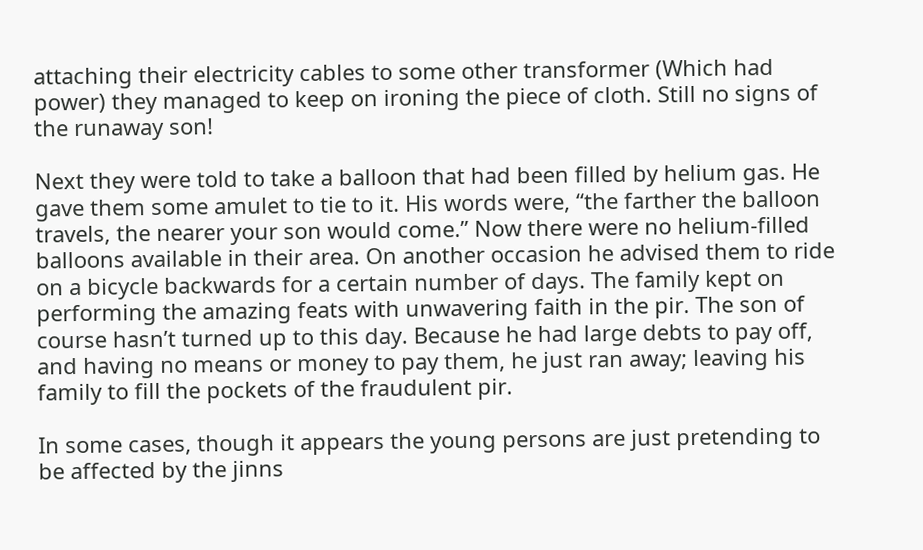attaching their electricity cables to some other transformer (Which had power) they managed to keep on ironing the piece of cloth. Still no signs of the runaway son!

Next they were told to take a balloon that had been filled by helium gas. He gave them some amulet to tie to it. His words were, “the farther the balloon travels, the nearer your son would come.” Now there were no helium-filled balloons available in their area. On another occasion he advised them to ride on a bicycle backwards for a certain number of days. The family kept on performing the amazing feats with unwavering faith in the pir. The son of course hasn’t turned up to this day. Because he had large debts to pay off, and having no means or money to pay them, he just ran away; leaving his family to fill the pockets of the fraudulent pir.

In some cases, though it appears the young persons are just pretending to be affected by the jinns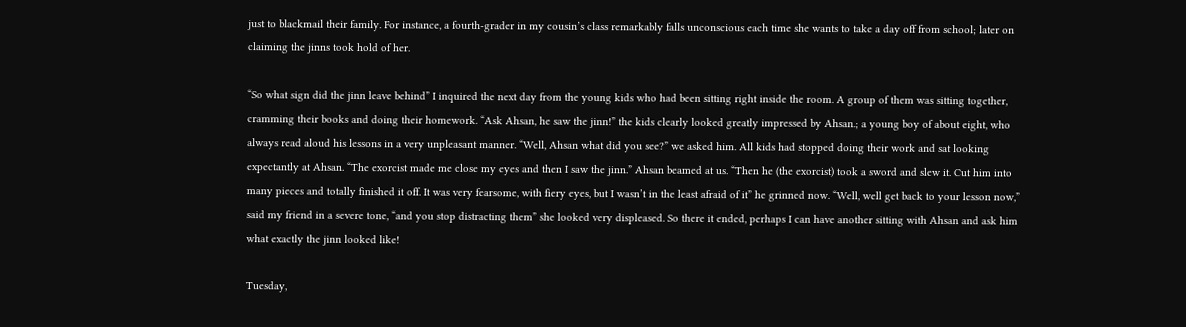just to blackmail their family. For instance, a fourth-grader in my cousin’s class remarkably falls unconscious each time she wants to take a day off from school; later on claiming the jinns took hold of her.

“So what sign did the jinn leave behind” I inquired the next day from the young kids who had been sitting right inside the room. A group of them was sitting together, cramming their books and doing their homework. “Ask Ahsan, he saw the jinn!” the kids clearly looked greatly impressed by Ahsan.; a young boy of about eight, who always read aloud his lessons in a very unpleasant manner. “Well, Ahsan what did you see?” we asked him. All kids had stopped doing their work and sat looking expectantly at Ahsan. “The exorcist made me close my eyes and then I saw the jinn.” Ahsan beamed at us. “Then he (the exorcist) took a sword and slew it. Cut him into many pieces and totally finished it off. It was very fearsome, with fiery eyes, but I wasn’t in the least afraid of it” he grinned now. “Well, well get back to your lesson now,” said my friend in a severe tone, “and you stop distracting them” she looked very displeased. So there it ended, perhaps I can have another sitting with Ahsan and ask him what exactly the jinn looked like!

Tuesday,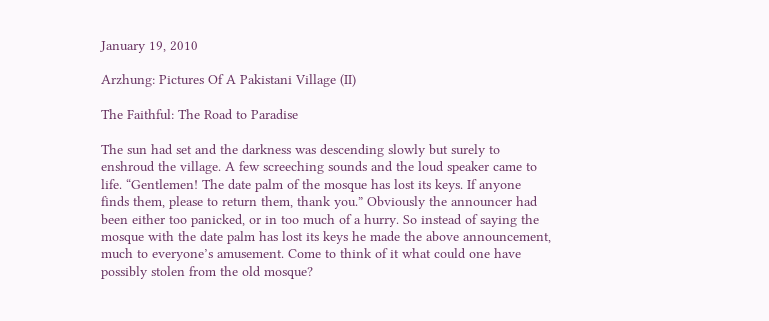January 19, 2010

Arzhung: Pictures Of A Pakistani Village (II)

The Faithful: The Road to Paradise

The sun had set and the darkness was descending slowly but surely to enshroud the village. A few screeching sounds and the loud speaker came to life. “Gentlemen! The date palm of the mosque has lost its keys. If anyone finds them, please to return them, thank you.” Obviously the announcer had been either too panicked, or in too much of a hurry. So instead of saying the mosque with the date palm has lost its keys he made the above announcement, much to everyone’s amusement. Come to think of it what could one have possibly stolen from the old mosque?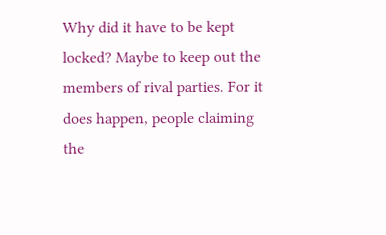Why did it have to be kept locked? Maybe to keep out the members of rival parties. For it does happen, people claiming the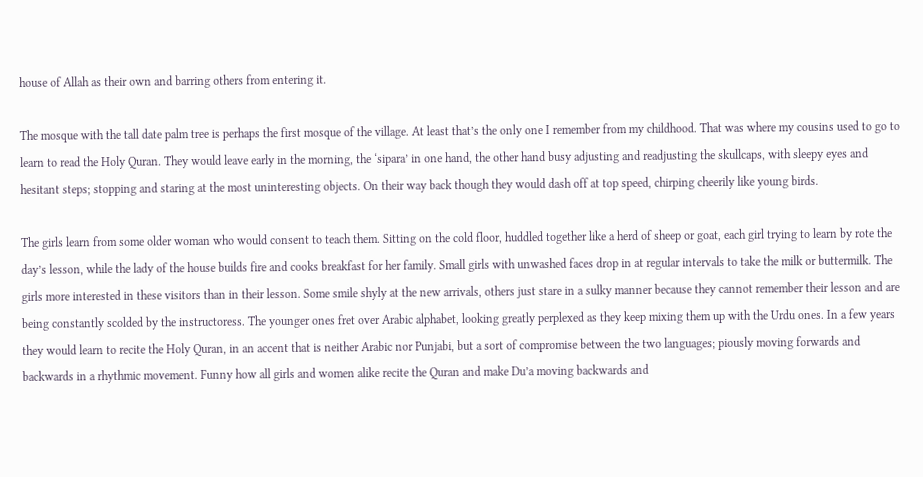house of Allah as their own and barring others from entering it.

The mosque with the tall date palm tree is perhaps the first mosque of the village. At least that’s the only one I remember from my childhood. That was where my cousins used to go to learn to read the Holy Quran. They would leave early in the morning, the ‘sipara’ in one hand, the other hand busy adjusting and readjusting the skullcaps, with sleepy eyes and hesitant steps; stopping and staring at the most uninteresting objects. On their way back though they would dash off at top speed, chirping cheerily like young birds.

The girls learn from some older woman who would consent to teach them. Sitting on the cold floor, huddled together like a herd of sheep or goat, each girl trying to learn by rote the day’s lesson, while the lady of the house builds fire and cooks breakfast for her family. Small girls with unwashed faces drop in at regular intervals to take the milk or buttermilk. The girls more interested in these visitors than in their lesson. Some smile shyly at the new arrivals, others just stare in a sulky manner because they cannot remember their lesson and are being constantly scolded by the instructoress. The younger ones fret over Arabic alphabet, looking greatly perplexed as they keep mixing them up with the Urdu ones. In a few years they would learn to recite the Holy Quran, in an accent that is neither Arabic nor Punjabi, but a sort of compromise between the two languages; piously moving forwards and backwards in a rhythmic movement. Funny how all girls and women alike recite the Quran and make Du’a moving backwards and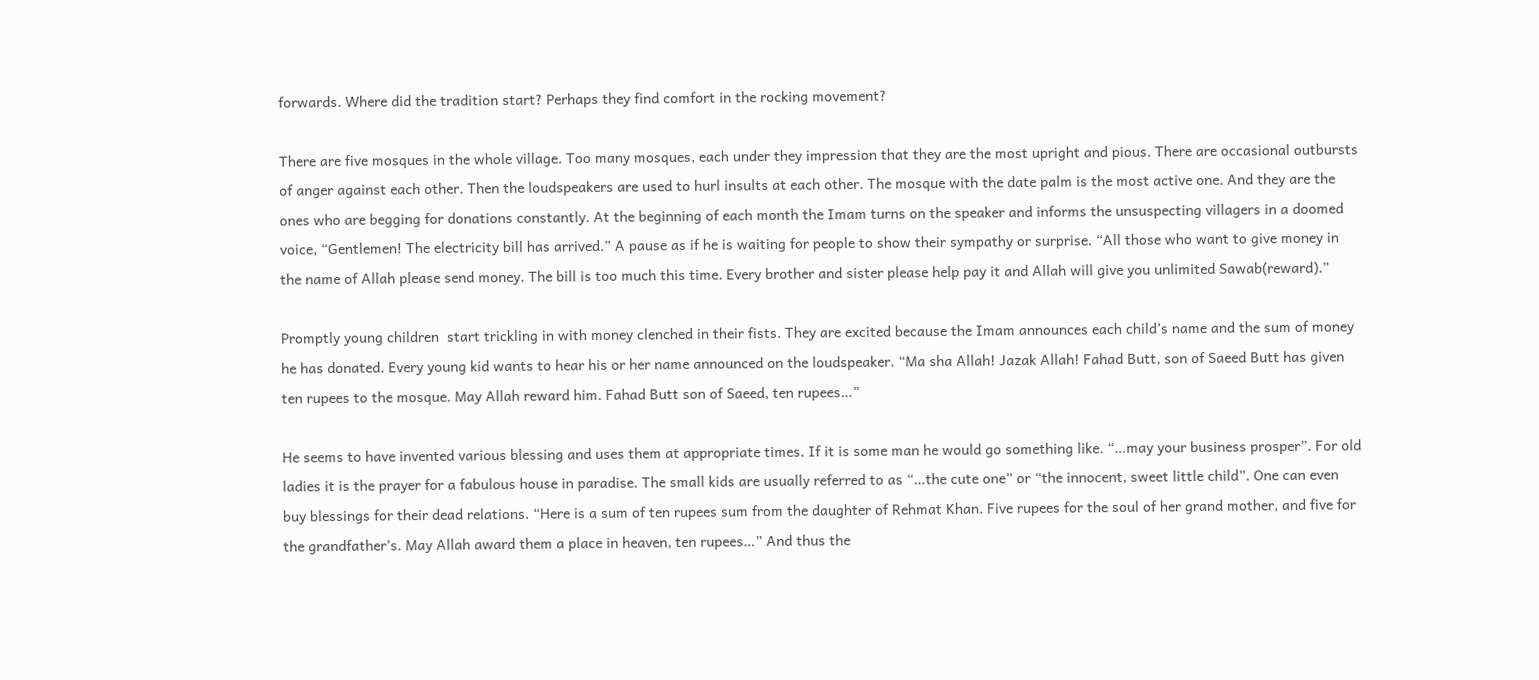forwards. Where did the tradition start? Perhaps they find comfort in the rocking movement?

There are five mosques in the whole village. Too many mosques, each under they impression that they are the most upright and pious. There are occasional outbursts of anger against each other. Then the loudspeakers are used to hurl insults at each other. The mosque with the date palm is the most active one. And they are the ones who are begging for donations constantly. At the beginning of each month the Imam turns on the speaker and informs the unsuspecting villagers in a doomed voice, “Gentlemen! The electricity bill has arrived.” A pause as if he is waiting for people to show their sympathy or surprise. “All those who want to give money in the name of Allah please send money. The bill is too much this time. Every brother and sister please help pay it and Allah will give you unlimited Sawab(reward).”

Promptly young children  start trickling in with money clenched in their fists. They are excited because the Imam announces each child’s name and the sum of money he has donated. Every young kid wants to hear his or her name announced on the loudspeaker. “Ma sha Allah! Jazak Allah! Fahad Butt, son of Saeed Butt has given ten rupees to the mosque. May Allah reward him. Fahad Butt son of Saeed, ten rupees…”

He seems to have invented various blessing and uses them at appropriate times. If it is some man he would go something like. “…may your business prosper”. For old ladies it is the prayer for a fabulous house in paradise. The small kids are usually referred to as “…the cute one” or “the innocent, sweet little child”. One can even buy blessings for their dead relations. “Here is a sum of ten rupees sum from the daughter of Rehmat Khan. Five rupees for the soul of her grand mother, and five for the grandfather’s. May Allah award them a place in heaven, ten rupees…” And thus the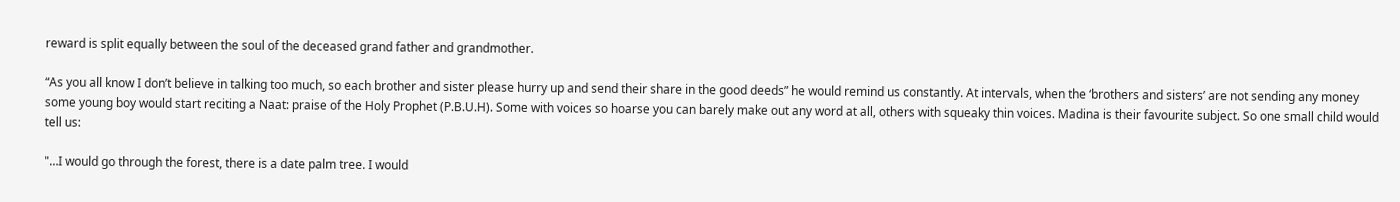reward is split equally between the soul of the deceased grand father and grandmother.

“As you all know I don’t believe in talking too much, so each brother and sister please hurry up and send their share in the good deeds” he would remind us constantly. At intervals, when the ‘brothers and sisters’ are not sending any money some young boy would start reciting a Naat: praise of the Holy Prophet (P.B.U.H). Some with voices so hoarse you can barely make out any word at all, others with squeaky thin voices. Madina is their favourite subject. So one small child would tell us:

"…I would go through the forest, there is a date palm tree. I would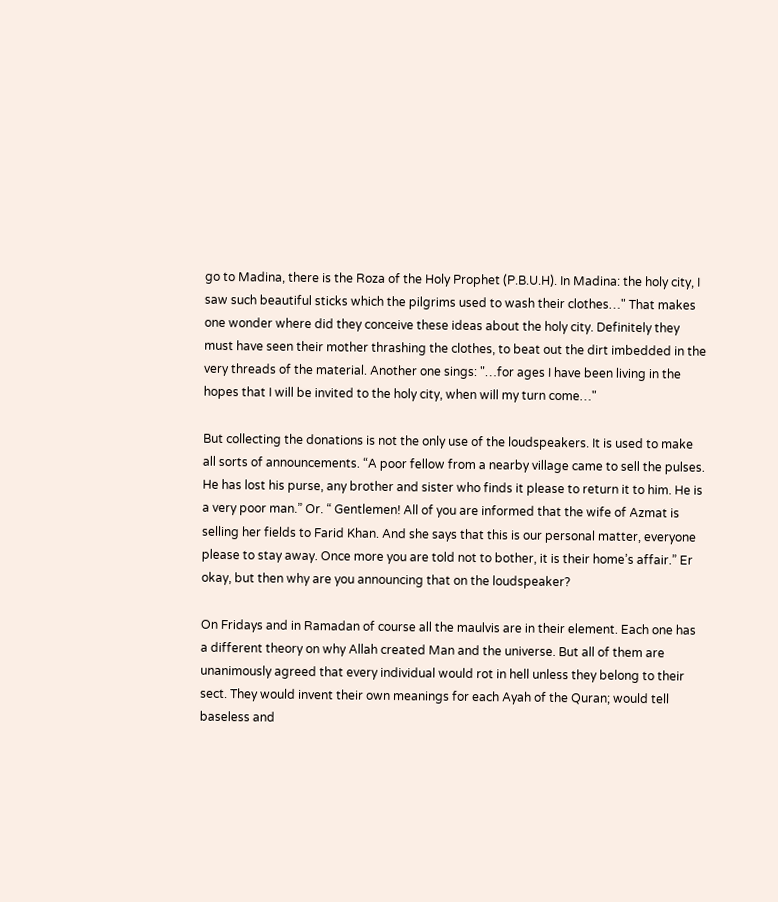go to Madina, there is the Roza of the Holy Prophet (P.B.U.H). In Madina: the holy city, I saw such beautiful sticks which the pilgrims used to wash their clothes…" That makes one wonder where did they conceive these ideas about the holy city. Definitely they must have seen their mother thrashing the clothes, to beat out the dirt imbedded in the very threads of the material. Another one sings: "…for ages I have been living in the hopes that I will be invited to the holy city, when will my turn come…"

But collecting the donations is not the only use of the loudspeakers. It is used to make all sorts of announcements. “A poor fellow from a nearby village came to sell the pulses. He has lost his purse, any brother and sister who finds it please to return it to him. He is a very poor man.” Or. “ Gentlemen! All of you are informed that the wife of Azmat is selling her fields to Farid Khan. And she says that this is our personal matter, everyone please to stay away. Once more you are told not to bother, it is their home’s affair.” Er okay, but then why are you announcing that on the loudspeaker?

On Fridays and in Ramadan of course all the maulvis are in their element. Each one has a different theory on why Allah created Man and the universe. But all of them are unanimously agreed that every individual would rot in hell unless they belong to their sect. They would invent their own meanings for each Ayah of the Quran; would tell baseless and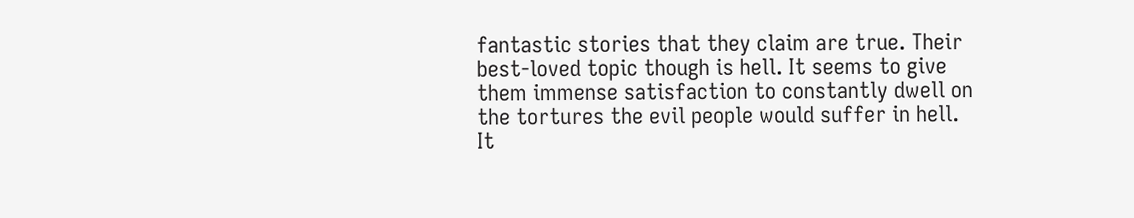fantastic stories that they claim are true. Their best-loved topic though is hell. It seems to give them immense satisfaction to constantly dwell on the tortures the evil people would suffer in hell. It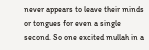never appears to leave their minds or tongues for even a single second. So one excited mullah in a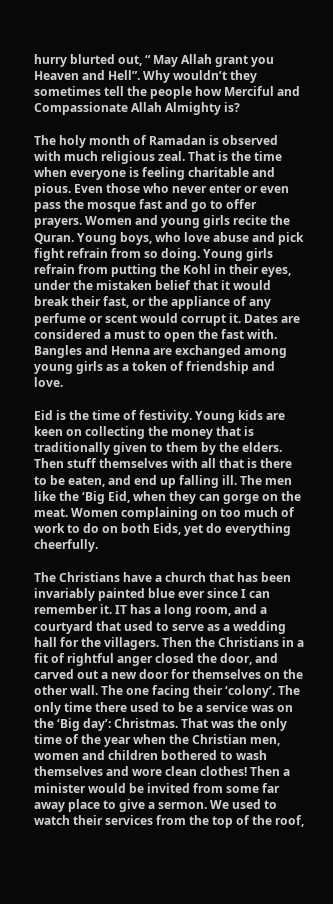hurry blurted out, “ May Allah grant you Heaven and Hell”. Why wouldn’t they sometimes tell the people how Merciful and Compassionate Allah Almighty is?

The holy month of Ramadan is observed with much religious zeal. That is the time when everyone is feeling charitable and pious. Even those who never enter or even pass the mosque fast and go to offer prayers. Women and young girls recite the Quran. Young boys, who love abuse and pick fight refrain from so doing. Young girls refrain from putting the Kohl in their eyes, under the mistaken belief that it would break their fast, or the appliance of any perfume or scent would corrupt it. Dates are considered a must to open the fast with. Bangles and Henna are exchanged among young girls as a token of friendship and love.

Eid is the time of festivity. Young kids are keen on collecting the money that is traditionally given to them by the elders. Then stuff themselves with all that is there to be eaten, and end up falling ill. The men like the ‘Big Eid, when they can gorge on the meat. Women complaining on too much of work to do on both Eids, yet do everything cheerfully.

The Christians have a church that has been invariably painted blue ever since I can remember it. IT has a long room, and a courtyard that used to serve as a wedding hall for the villagers. Then the Christians in a fit of rightful anger closed the door, and carved out a new door for themselves on the other wall. The one facing their ‘colony’. The only time there used to be a service was on the ‘Big day’: Christmas. That was the only time of the year when the Christian men, women and children bothered to wash themselves and wore clean clothes! Then a minister would be invited from some far away place to give a sermon. We used to watch their services from the top of the roof,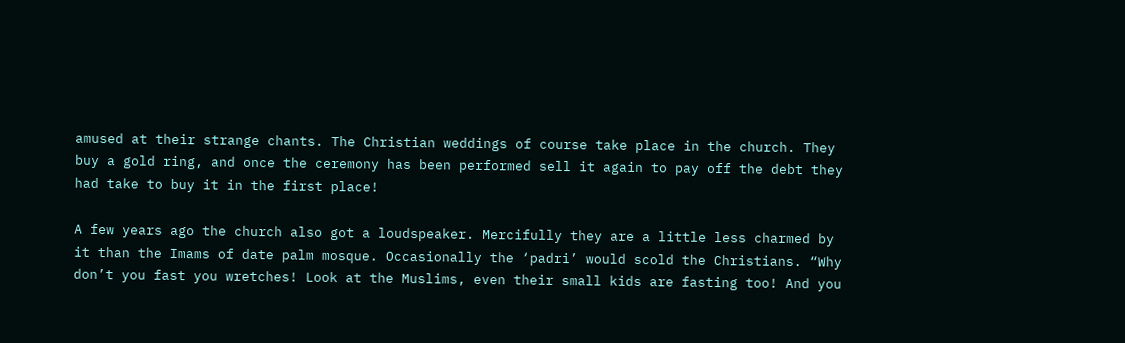amused at their strange chants. The Christian weddings of course take place in the church. They buy a gold ring, and once the ceremony has been performed sell it again to pay off the debt they had take to buy it in the first place!

A few years ago the church also got a loudspeaker. Mercifully they are a little less charmed by it than the Imams of date palm mosque. Occasionally the ‘padri’ would scold the Christians. “Why don’t you fast you wretches! Look at the Muslims, even their small kids are fasting too! And you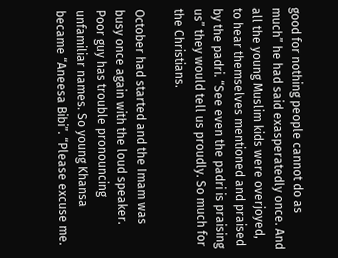good for nothing people cannot do as much” he had said exasperatedly once. And all the young Muslim kids were overjoyed, to hear themselves mentioned and praised by the padri. “See even the padri is praising us” they would tell us proudly. So much for the Christians.

October had started and the Imam was busy once again with the loud speaker. Poor guy has trouble pronouncing unfamiliar names. So young Khansa became “Aneesa Bibi”. “Please excuse me.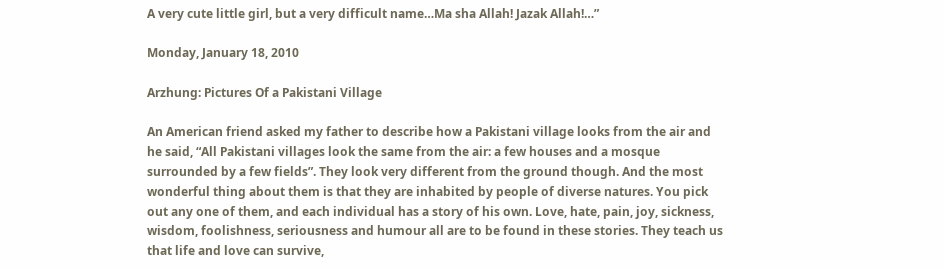A very cute little girl, but a very difficult name…Ma sha Allah! Jazak Allah!…”

Monday, January 18, 2010

Arzhung: Pictures Of a Pakistani Village

An American friend asked my father to describe how a Pakistani village looks from the air and he said, “All Pakistani villages look the same from the air: a few houses and a mosque surrounded by a few fields”. They look very different from the ground though. And the most wonderful thing about them is that they are inhabited by people of diverse natures. You pick out any one of them, and each individual has a story of his own. Love, hate, pain, joy, sickness, wisdom, foolishness, seriousness and humour all are to be found in these stories. They teach us that life and love can survive,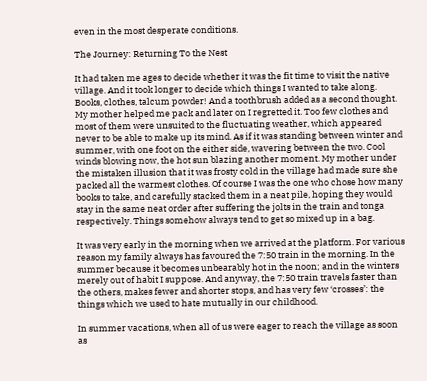even in the most desperate conditions.

The Journey: Returning To the Nest

It had taken me ages to decide whether it was the fit time to visit the native village. And it took longer to decide which things I wanted to take along. Books, clothes, talcum powder! And a toothbrush added as a second thought. My mother helped me pack and later on I regretted it. Too few clothes and most of them were unsuited to the fluctuating weather, which appeared never to be able to make up its mind. As if it was standing between winter and summer, with one foot on the either side, wavering between the two. Cool winds blowing now, the hot sun blazing another moment. My mother under the mistaken illusion that it was frosty cold in the village had made sure she packed all the warmest clothes. Of course I was the one who chose how many books to take, and carefully stacked them in a neat pile, hoping they would stay in the same neat order after suffering the jolts in the train and tonga respectively. Things somehow always tend to get so mixed up in a bag.

It was very early in the morning when we arrived at the platform. For various reason my family always has favoured the 7:50 train in the morning. In the summer because it becomes unbearably hot in the noon; and in the winters merely out of habit I suppose. And anyway, the 7:50 train travels faster than the others, makes fewer and shorter stops, and has very few ‘crosses’: the things which we used to hate mutually in our childhood.

In summer vacations, when all of us were eager to reach the village as soon as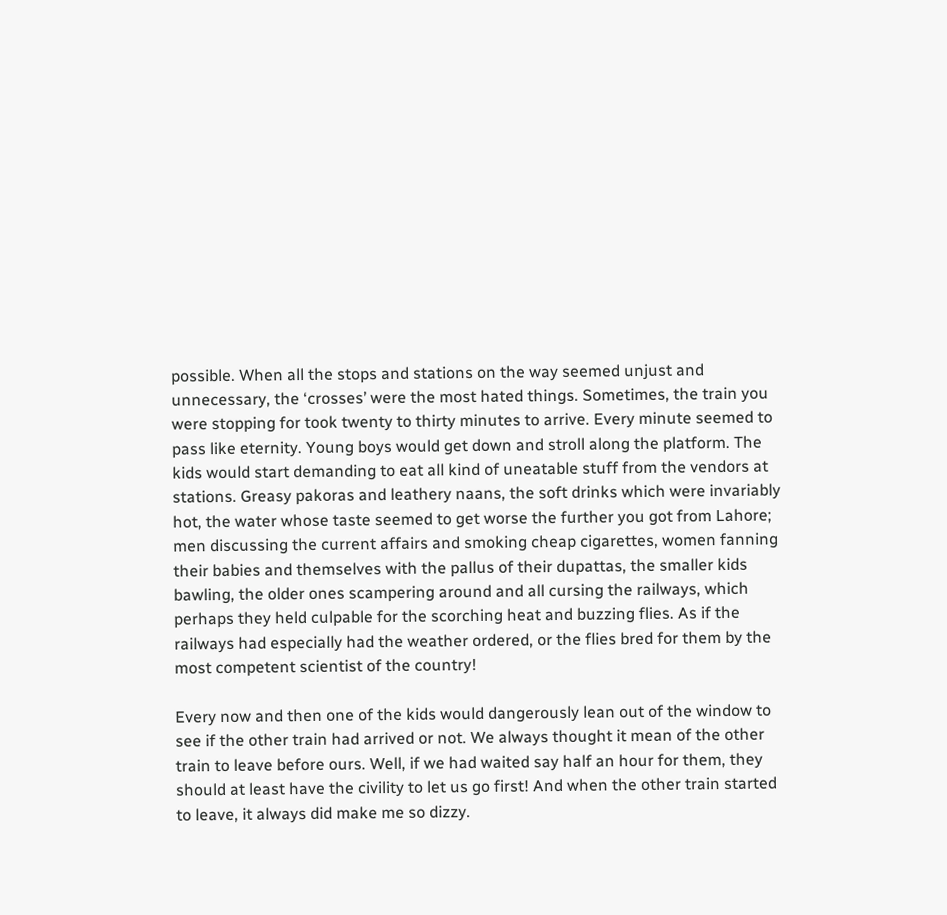possible. When all the stops and stations on the way seemed unjust and unnecessary, the ‘crosses’ were the most hated things. Sometimes, the train you were stopping for took twenty to thirty minutes to arrive. Every minute seemed to pass like eternity. Young boys would get down and stroll along the platform. The kids would start demanding to eat all kind of uneatable stuff from the vendors at stations. Greasy pakoras and leathery naans, the soft drinks which were invariably hot, the water whose taste seemed to get worse the further you got from Lahore; men discussing the current affairs and smoking cheap cigarettes, women fanning their babies and themselves with the pallus of their dupattas, the smaller kids bawling, the older ones scampering around and all cursing the railways, which perhaps they held culpable for the scorching heat and buzzing flies. As if the railways had especially had the weather ordered, or the flies bred for them by the most competent scientist of the country!

Every now and then one of the kids would dangerously lean out of the window to see if the other train had arrived or not. We always thought it mean of the other train to leave before ours. Well, if we had waited say half an hour for them, they should at least have the civility to let us go first! And when the other train started to leave, it always did make me so dizzy.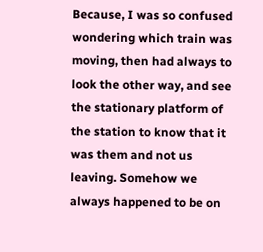Because, I was so confused wondering which train was moving, then had always to look the other way, and see the stationary platform of the station to know that it was them and not us leaving. Somehow we always happened to be on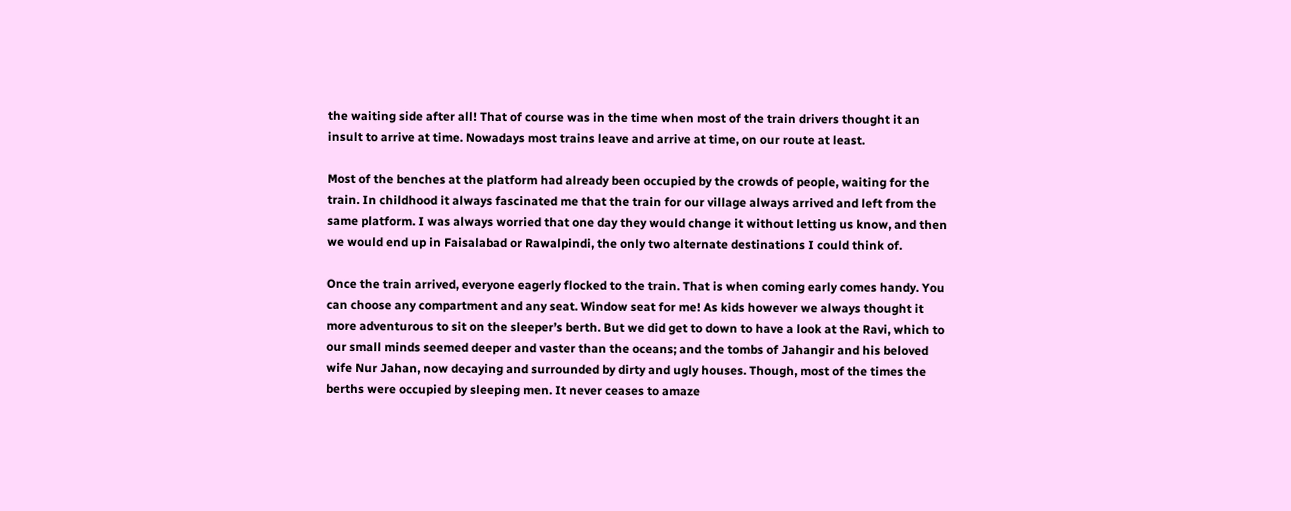the waiting side after all! That of course was in the time when most of the train drivers thought it an insult to arrive at time. Nowadays most trains leave and arrive at time, on our route at least.

Most of the benches at the platform had already been occupied by the crowds of people, waiting for the train. In childhood it always fascinated me that the train for our village always arrived and left from the same platform. I was always worried that one day they would change it without letting us know, and then we would end up in Faisalabad or Rawalpindi, the only two alternate destinations I could think of.

Once the train arrived, everyone eagerly flocked to the train. That is when coming early comes handy. You can choose any compartment and any seat. Window seat for me! As kids however we always thought it more adventurous to sit on the sleeper’s berth. But we did get to down to have a look at the Ravi, which to our small minds seemed deeper and vaster than the oceans; and the tombs of Jahangir and his beloved wife Nur Jahan, now decaying and surrounded by dirty and ugly houses. Though, most of the times the berths were occupied by sleeping men. It never ceases to amaze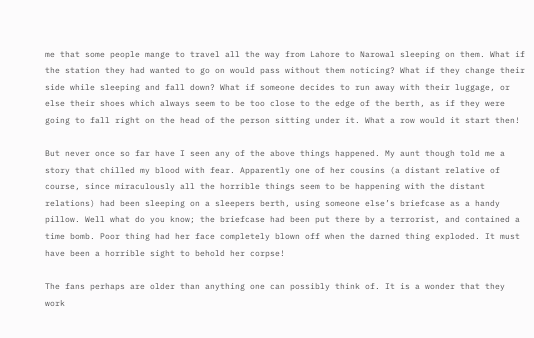me that some people mange to travel all the way from Lahore to Narowal sleeping on them. What if the station they had wanted to go on would pass without them noticing? What if they change their side while sleeping and fall down? What if someone decides to run away with their luggage, or else their shoes which always seem to be too close to the edge of the berth, as if they were going to fall right on the head of the person sitting under it. What a row would it start then!

But never once so far have I seen any of the above things happened. My aunt though told me a story that chilled my blood with fear. Apparently one of her cousins (a distant relative of course, since miraculously all the horrible things seem to be happening with the distant relations) had been sleeping on a sleepers berth, using someone else’s briefcase as a handy pillow. Well what do you know; the briefcase had been put there by a terrorist, and contained a time bomb. Poor thing had her face completely blown off when the darned thing exploded. It must have been a horrible sight to behold her corpse!

The fans perhaps are older than anything one can possibly think of. It is a wonder that they work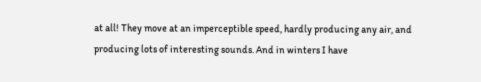at all! They move at an imperceptible speed, hardly producing any air, and producing lots of interesting sounds. And in winters I have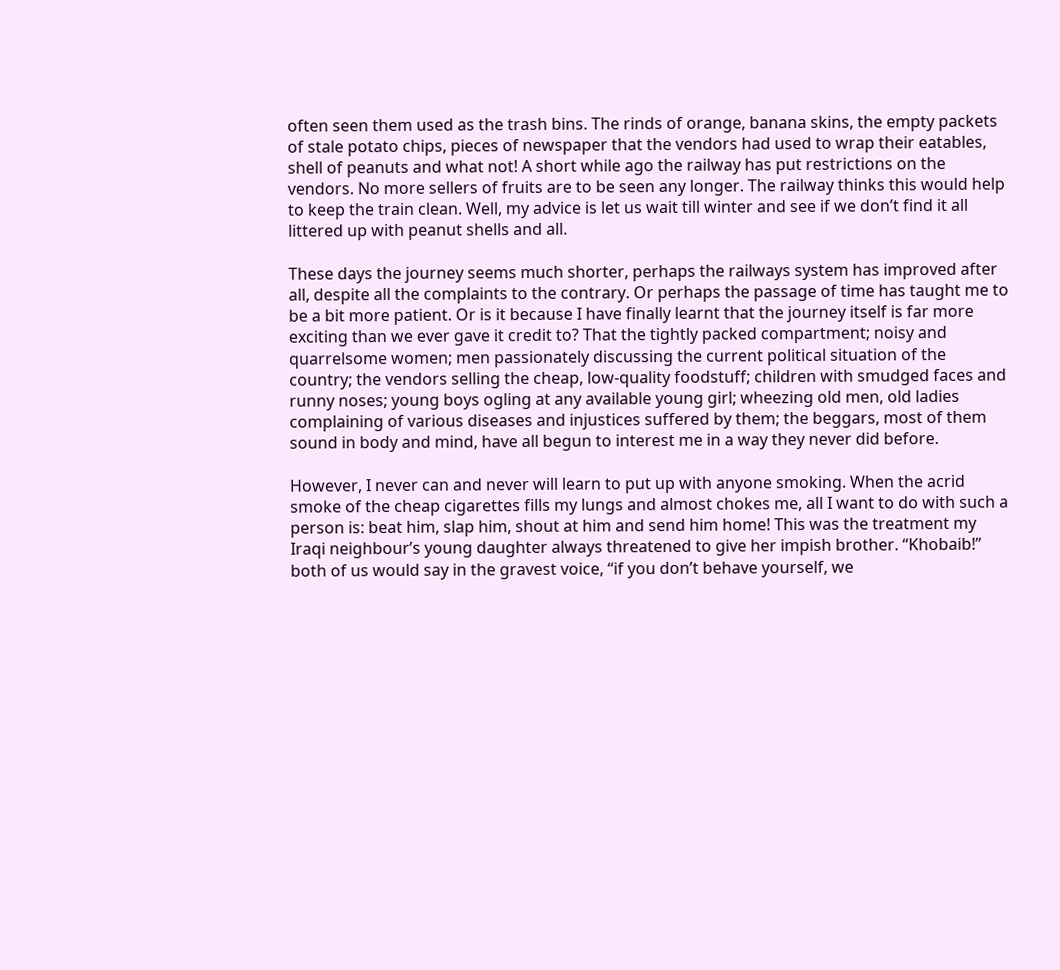often seen them used as the trash bins. The rinds of orange, banana skins, the empty packets of stale potato chips, pieces of newspaper that the vendors had used to wrap their eatables, shell of peanuts and what not! A short while ago the railway has put restrictions on the vendors. No more sellers of fruits are to be seen any longer. The railway thinks this would help to keep the train clean. Well, my advice is let us wait till winter and see if we don’t find it all littered up with peanut shells and all.

These days the journey seems much shorter, perhaps the railways system has improved after all, despite all the complaints to the contrary. Or perhaps the passage of time has taught me to be a bit more patient. Or is it because I have finally learnt that the journey itself is far more exciting than we ever gave it credit to? That the tightly packed compartment; noisy and quarrelsome women; men passionately discussing the current political situation of the country; the vendors selling the cheap, low-quality foodstuff; children with smudged faces and runny noses; young boys ogling at any available young girl; wheezing old men, old ladies complaining of various diseases and injustices suffered by them; the beggars, most of them sound in body and mind, have all begun to interest me in a way they never did before.

However, I never can and never will learn to put up with anyone smoking. When the acrid smoke of the cheap cigarettes fills my lungs and almost chokes me, all I want to do with such a person is: beat him, slap him, shout at him and send him home! This was the treatment my Iraqi neighbour’s young daughter always threatened to give her impish brother. “Khobaib!” both of us would say in the gravest voice, “if you don’t behave yourself, we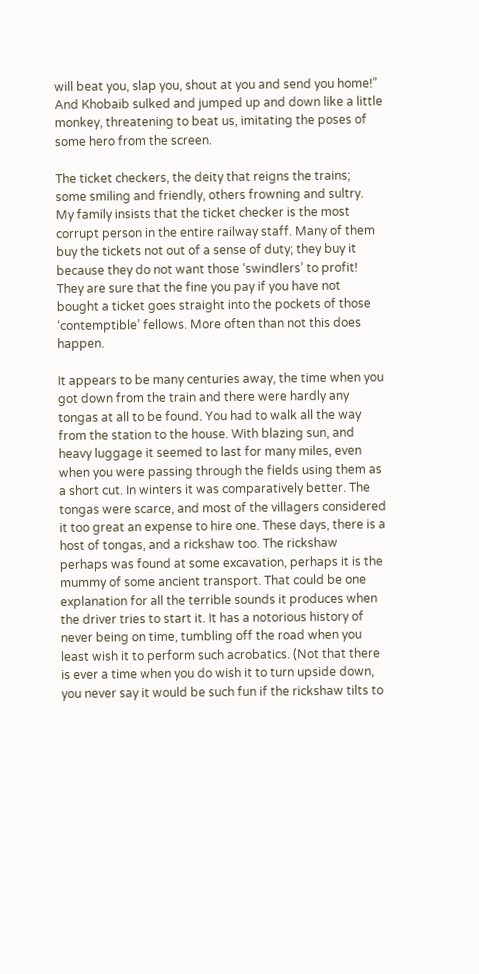will beat you, slap you, shout at you and send you home!” And Khobaib sulked and jumped up and down like a little monkey, threatening to beat us, imitating the poses of some hero from the screen.

The ticket checkers, the deity that reigns the trains; some smiling and friendly, others frowning and sultry. My family insists that the ticket checker is the most corrupt person in the entire railway staff. Many of them buy the tickets not out of a sense of duty; they buy it because they do not want those ‘swindlers’ to profit! They are sure that the fine you pay if you have not bought a ticket goes straight into the pockets of those ‘contemptible’ fellows. More often than not this does happen.

It appears to be many centuries away, the time when you got down from the train and there were hardly any tongas at all to be found. You had to walk all the way from the station to the house. With blazing sun, and heavy luggage it seemed to last for many miles, even when you were passing through the fields using them as a short cut. In winters it was comparatively better. The tongas were scarce, and most of the villagers considered it too great an expense to hire one. These days, there is a host of tongas, and a rickshaw too. The rickshaw perhaps was found at some excavation, perhaps it is the mummy of some ancient transport. That could be one explanation for all the terrible sounds it produces when the driver tries to start it. It has a notorious history of never being on time, tumbling off the road when you least wish it to perform such acrobatics. (Not that there is ever a time when you do wish it to turn upside down, you never say it would be such fun if the rickshaw tilts to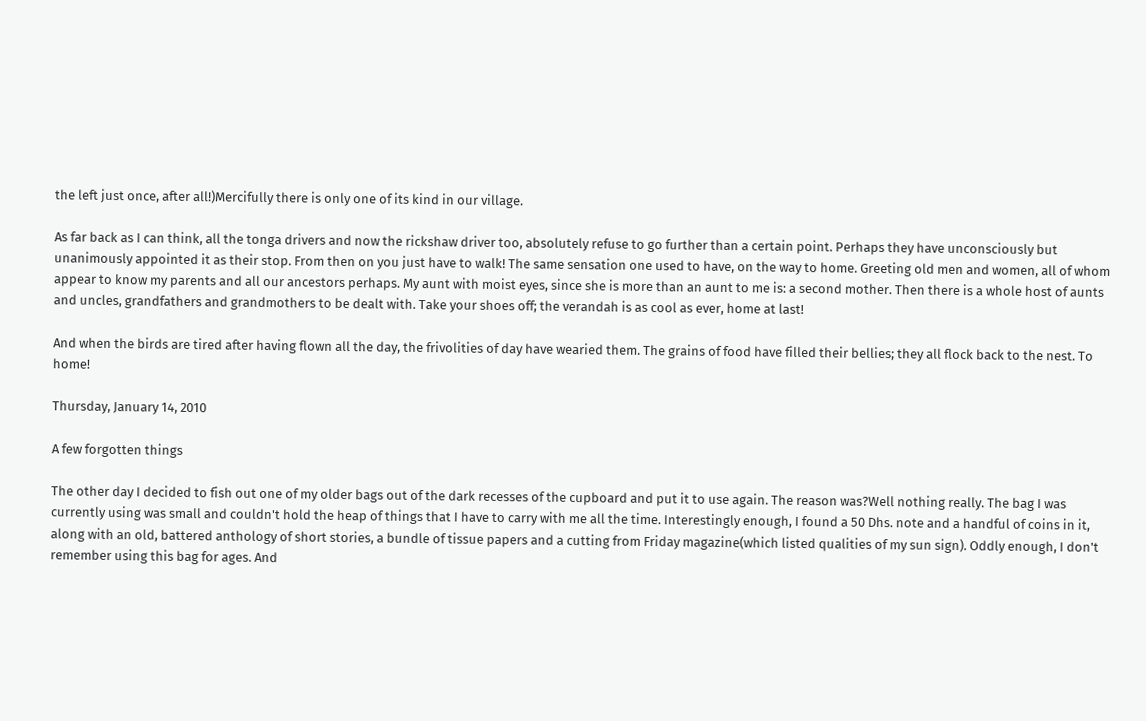the left just once, after all!)Mercifully there is only one of its kind in our village.

As far back as I can think, all the tonga drivers and now the rickshaw driver too, absolutely refuse to go further than a certain point. Perhaps they have unconsciously but unanimously appointed it as their stop. From then on you just have to walk! The same sensation one used to have, on the way to home. Greeting old men and women, all of whom appear to know my parents and all our ancestors perhaps. My aunt with moist eyes, since she is more than an aunt to me is: a second mother. Then there is a whole host of aunts and uncles, grandfathers and grandmothers to be dealt with. Take your shoes off; the verandah is as cool as ever, home at last!

And when the birds are tired after having flown all the day, the frivolities of day have wearied them. The grains of food have filled their bellies; they all flock back to the nest. To home!

Thursday, January 14, 2010

A few forgotten things

The other day I decided to fish out one of my older bags out of the dark recesses of the cupboard and put it to use again. The reason was?Well nothing really. The bag I was currently using was small and couldn't hold the heap of things that I have to carry with me all the time. Interestingly enough, I found a 50 Dhs. note and a handful of coins in it, along with an old, battered anthology of short stories, a bundle of tissue papers and a cutting from Friday magazine(which listed qualities of my sun sign). Oddly enough, I don't remember using this bag for ages. And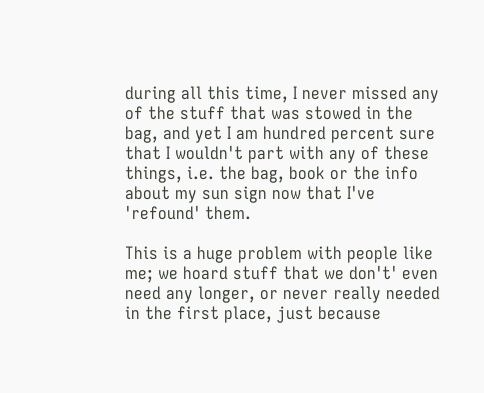during all this time, I never missed any of the stuff that was stowed in the bag, and yet I am hundred percent sure that I wouldn't part with any of these things, i.e. the bag, book or the info about my sun sign now that I've 'refound' them.

This is a huge problem with people like me; we hoard stuff that we don't' even need any longer, or never really needed in the first place, just because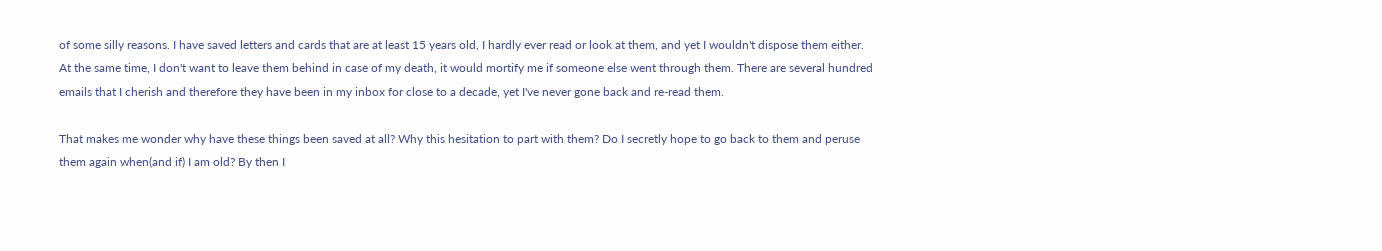of some silly reasons. I have saved letters and cards that are at least 15 years old, I hardly ever read or look at them, and yet I wouldn't dispose them either. At the same time, I don't want to leave them behind in case of my death, it would mortify me if someone else went through them. There are several hundred emails that I cherish and therefore they have been in my inbox for close to a decade, yet I've never gone back and re-read them.

That makes me wonder why have these things been saved at all? Why this hesitation to part with them? Do I secretly hope to go back to them and peruse them again when(and if) I am old? By then I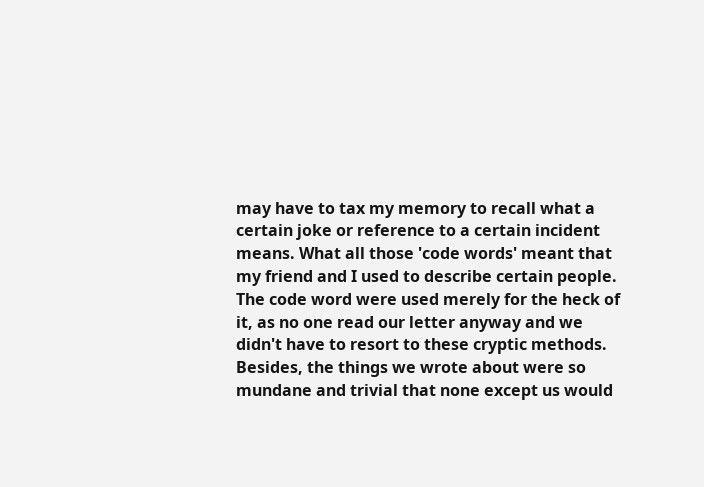may have to tax my memory to recall what a certain joke or reference to a certain incident means. What all those 'code words' meant that my friend and I used to describe certain people. The code word were used merely for the heck of it, as no one read our letter anyway and we didn't have to resort to these cryptic methods. Besides, the things we wrote about were so mundane and trivial that none except us would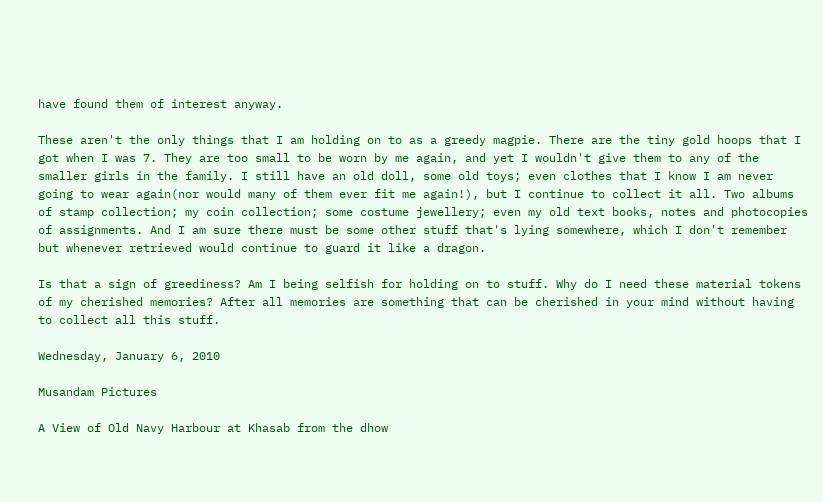have found them of interest anyway.

These aren't the only things that I am holding on to as a greedy magpie. There are the tiny gold hoops that I got when I was 7. They are too small to be worn by me again, and yet I wouldn't give them to any of the smaller girls in the family. I still have an old doll, some old toys; even clothes that I know I am never going to wear again(nor would many of them ever fit me again!), but I continue to collect it all. Two albums of stamp collection; my coin collection; some costume jewellery; even my old text books, notes and photocopies of assignments. And I am sure there must be some other stuff that's lying somewhere, which I don't remember but whenever retrieved would continue to guard it like a dragon.

Is that a sign of greediness? Am I being selfish for holding on to stuff. Why do I need these material tokens of my cherished memories? After all memories are something that can be cherished in your mind without having to collect all this stuff.

Wednesday, January 6, 2010

Musandam Pictures

A View of Old Navy Harbour at Khasab from the dhow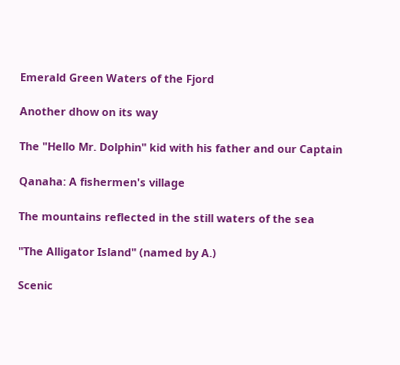Emerald Green Waters of the Fjord

Another dhow on its way

The "Hello Mr. Dolphin" kid with his father and our Captain

Qanaha: A fishermen's village

The mountains reflected in the still waters of the sea

"The Alligator Island" (named by A.)

Scenic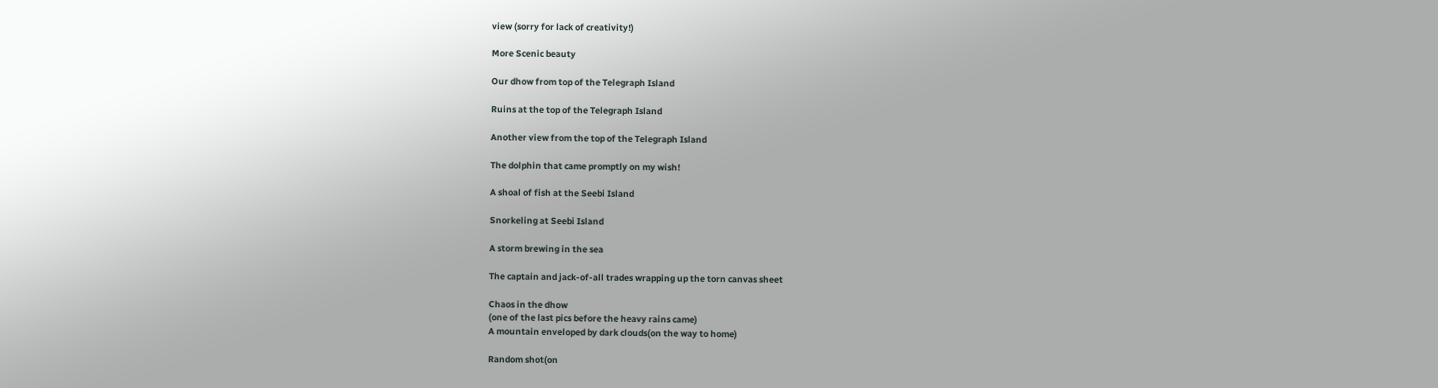view (sorry for lack of creativity!)

More Scenic beauty

Our dhow from top of the Telegraph Island

Ruins at the top of the Telegraph Island

Another view from the top of the Telegraph Island

The dolphin that came promptly on my wish!

A shoal of fish at the Seebi Island

Snorkeling at Seebi Island

A storm brewing in the sea

The captain and jack-of-all trades wrapping up the torn canvas sheet

Chaos in the dhow
(one of the last pics before the heavy rains came)
A mountain enveloped by dark clouds(on the way to home)

Random shot(on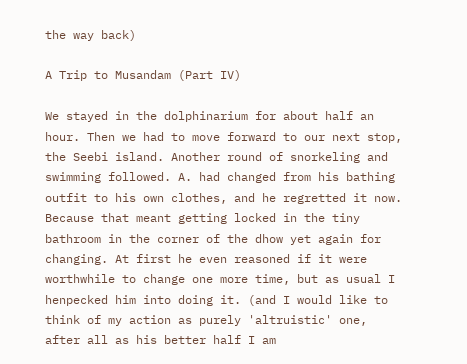the way back)

A Trip to Musandam (Part IV)

We stayed in the dolphinarium for about half an hour. Then we had to move forward to our next stop, the Seebi island. Another round of snorkeling and swimming followed. A. had changed from his bathing outfit to his own clothes, and he regretted it now. Because that meant getting locked in the tiny bathroom in the corner of the dhow yet again for changing. At first he even reasoned if it were worthwhile to change one more time, but as usual I henpecked him into doing it. (and I would like to think of my action as purely 'altruistic' one, after all as his better half I am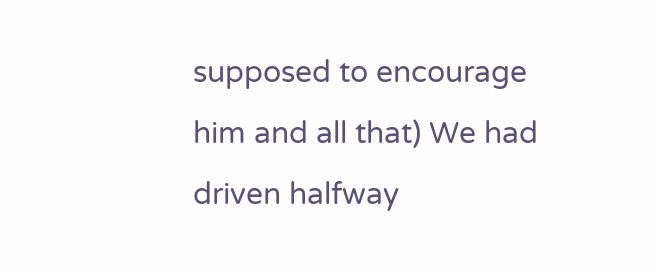supposed to encourage him and all that) We had driven halfway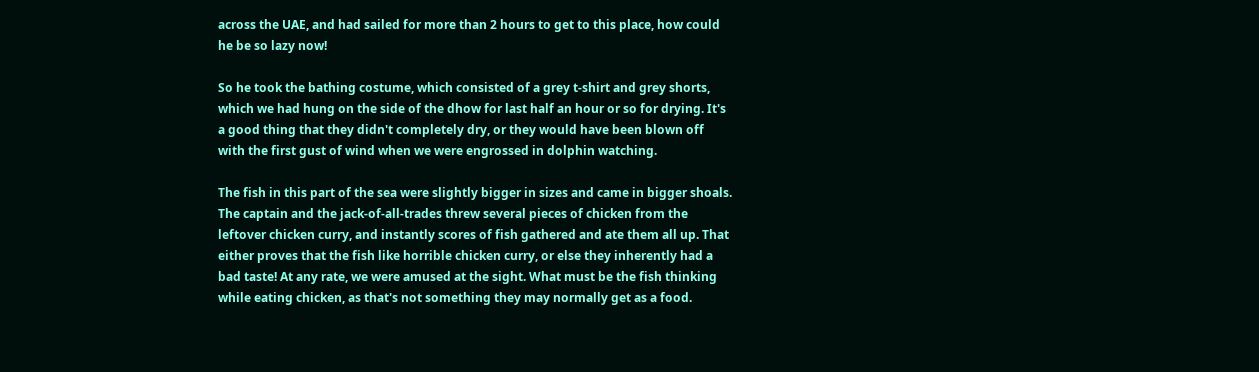across the UAE, and had sailed for more than 2 hours to get to this place, how could he be so lazy now!

So he took the bathing costume, which consisted of a grey t-shirt and grey shorts, which we had hung on the side of the dhow for last half an hour or so for drying. It's a good thing that they didn't completely dry, or they would have been blown off with the first gust of wind when we were engrossed in dolphin watching.

The fish in this part of the sea were slightly bigger in sizes and came in bigger shoals. The captain and the jack-of-all-trades threw several pieces of chicken from the leftover chicken curry, and instantly scores of fish gathered and ate them all up. That either proves that the fish like horrible chicken curry, or else they inherently had a bad taste! At any rate, we were amused at the sight. What must be the fish thinking while eating chicken, as that's not something they may normally get as a food.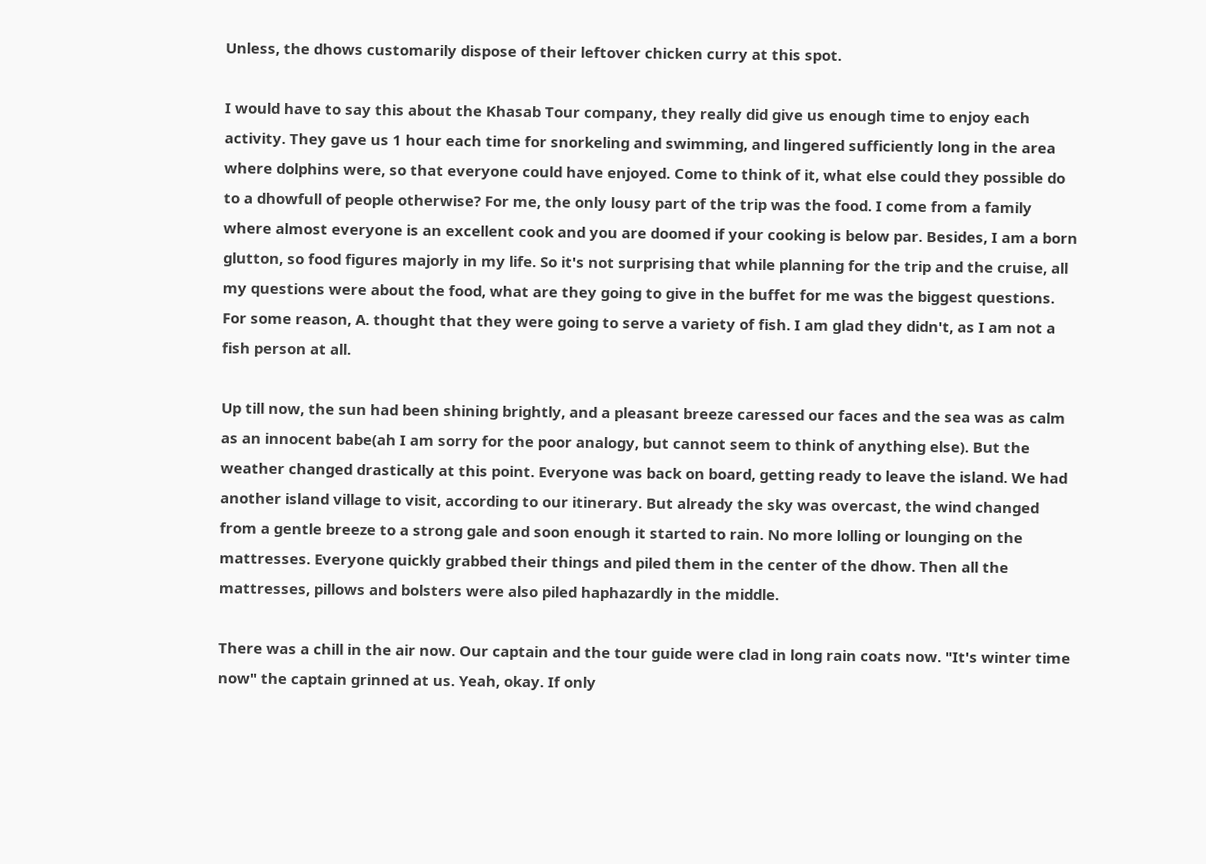Unless, the dhows customarily dispose of their leftover chicken curry at this spot.

I would have to say this about the Khasab Tour company, they really did give us enough time to enjoy each activity. They gave us 1 hour each time for snorkeling and swimming, and lingered sufficiently long in the area where dolphins were, so that everyone could have enjoyed. Come to think of it, what else could they possible do to a dhowfull of people otherwise? For me, the only lousy part of the trip was the food. I come from a family where almost everyone is an excellent cook and you are doomed if your cooking is below par. Besides, I am a born glutton, so food figures majorly in my life. So it's not surprising that while planning for the trip and the cruise, all my questions were about the food, what are they going to give in the buffet for me was the biggest questions. For some reason, A. thought that they were going to serve a variety of fish. I am glad they didn't, as I am not a fish person at all.

Up till now, the sun had been shining brightly, and a pleasant breeze caressed our faces and the sea was as calm as an innocent babe(ah I am sorry for the poor analogy, but cannot seem to think of anything else). But the weather changed drastically at this point. Everyone was back on board, getting ready to leave the island. We had another island village to visit, according to our itinerary. But already the sky was overcast, the wind changed from a gentle breeze to a strong gale and soon enough it started to rain. No more lolling or lounging on the mattresses. Everyone quickly grabbed their things and piled them in the center of the dhow. Then all the mattresses, pillows and bolsters were also piled haphazardly in the middle.

There was a chill in the air now. Our captain and the tour guide were clad in long rain coats now. "It's winter time now" the captain grinned at us. Yeah, okay. If only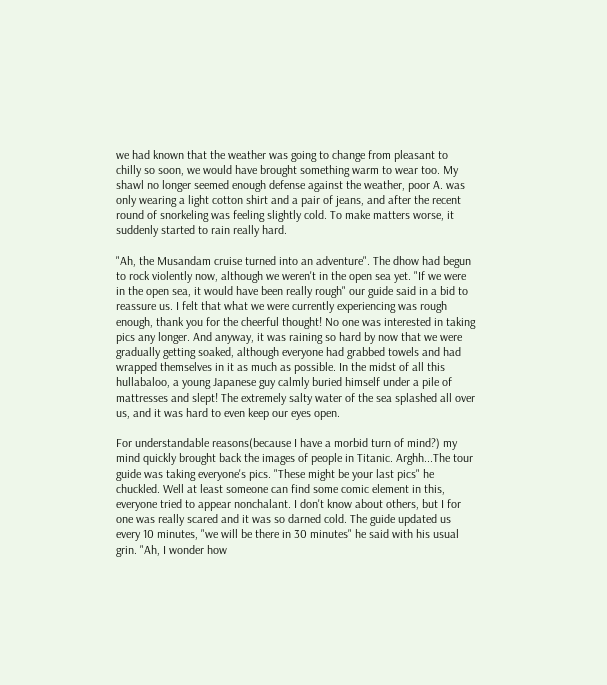we had known that the weather was going to change from pleasant to chilly so soon, we would have brought something warm to wear too. My shawl no longer seemed enough defense against the weather, poor A. was only wearing a light cotton shirt and a pair of jeans, and after the recent round of snorkeling was feeling slightly cold. To make matters worse, it suddenly started to rain really hard.

"Ah, the Musandam cruise turned into an adventure". The dhow had begun to rock violently now, although we weren't in the open sea yet. "If we were in the open sea, it would have been really rough" our guide said in a bid to reassure us. I felt that what we were currently experiencing was rough enough, thank you for the cheerful thought! No one was interested in taking pics any longer. And anyway, it was raining so hard by now that we were gradually getting soaked, although everyone had grabbed towels and had wrapped themselves in it as much as possible. In the midst of all this hullabaloo, a young Japanese guy calmly buried himself under a pile of mattresses and slept! The extremely salty water of the sea splashed all over us, and it was hard to even keep our eyes open.

For understandable reasons(because I have a morbid turn of mind?) my mind quickly brought back the images of people in Titanic. Arghh...The tour guide was taking everyone's pics. "These might be your last pics" he chuckled. Well at least someone can find some comic element in this, everyone tried to appear nonchalant. I don't know about others, but I for one was really scared and it was so darned cold. The guide updated us every 10 minutes, "we will be there in 30 minutes" he said with his usual grin. "Ah, I wonder how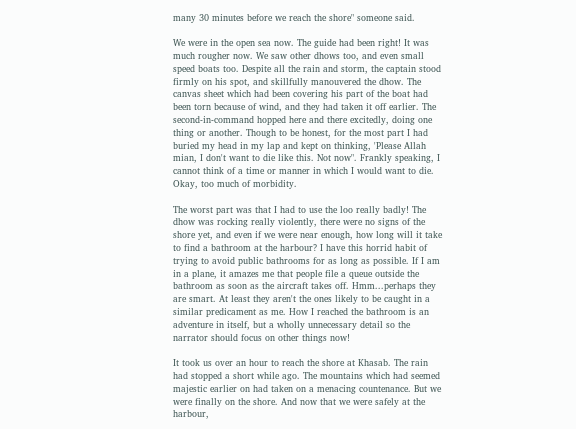many 30 minutes before we reach the shore" someone said.

We were in the open sea now. The guide had been right! It was much rougher now. We saw other dhows too, and even small speed boats too. Despite all the rain and storm, the captain stood firmly on his spot, and skillfully manouvered the dhow. The canvas sheet which had been covering his part of the boat had been torn because of wind, and they had taken it off earlier. The second-in-command hopped here and there excitedly, doing one thing or another. Though to be honest, for the most part I had buried my head in my lap and kept on thinking, 'Please Allah mian, I don't want to die like this. Not now". Frankly speaking, I cannot think of a time or manner in which I would want to die. Okay, too much of morbidity.

The worst part was that I had to use the loo really badly! The dhow was rocking really violently, there were no signs of the shore yet, and even if we were near enough, how long will it take to find a bathroom at the harbour? I have this horrid habit of trying to avoid public bathrooms for as long as possible. If I am in a plane, it amazes me that people file a queue outside the bathroom as soon as the aircraft takes off. Hmm...perhaps they are smart. At least they aren't the ones likely to be caught in a similar predicament as me. How I reached the bathroom is an adventure in itself, but a wholly unnecessary detail so the narrator should focus on other things now!

It took us over an hour to reach the shore at Khasab. The rain had stopped a short while ago. The mountains which had seemed majestic earlier on had taken on a menacing countenance. But we were finally on the shore. And now that we were safely at the harbour,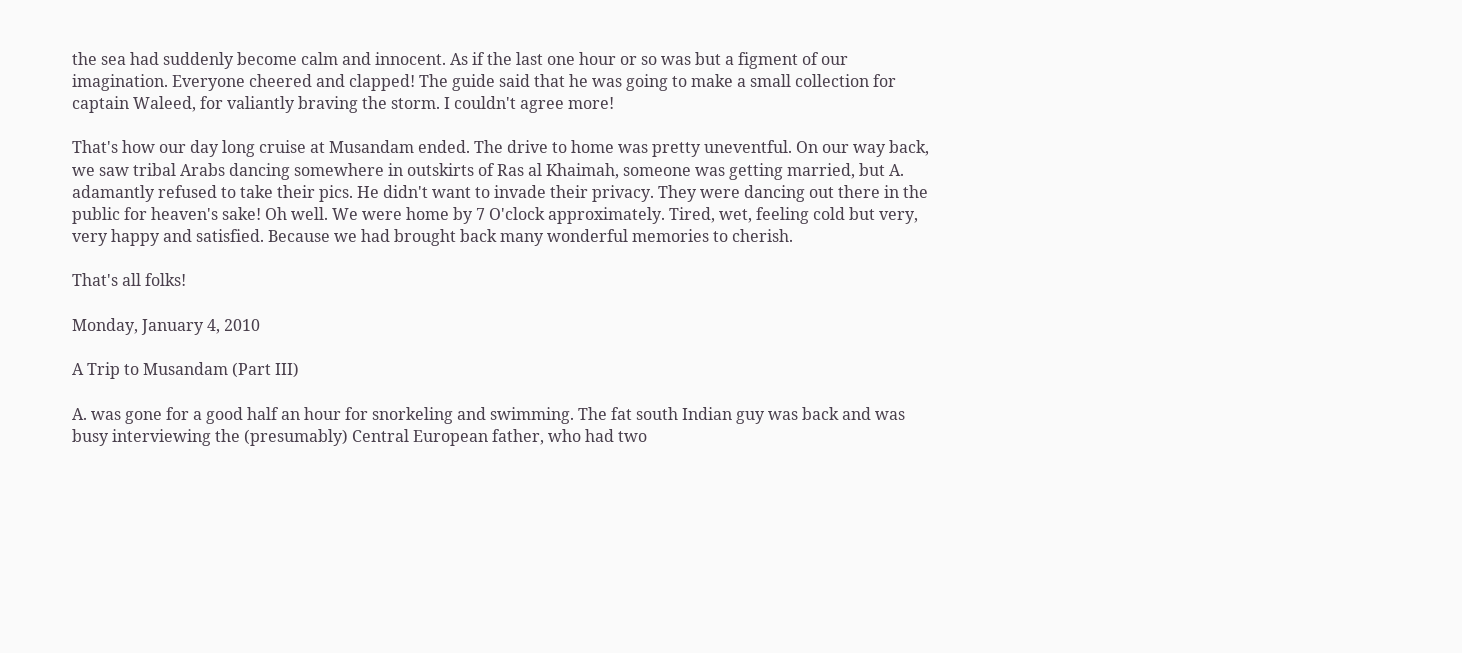the sea had suddenly become calm and innocent. As if the last one hour or so was but a figment of our imagination. Everyone cheered and clapped! The guide said that he was going to make a small collection for captain Waleed, for valiantly braving the storm. I couldn't agree more!

That's how our day long cruise at Musandam ended. The drive to home was pretty uneventful. On our way back, we saw tribal Arabs dancing somewhere in outskirts of Ras al Khaimah, someone was getting married, but A. adamantly refused to take their pics. He didn't want to invade their privacy. They were dancing out there in the public for heaven's sake! Oh well. We were home by 7 O'clock approximately. Tired, wet, feeling cold but very, very happy and satisfied. Because we had brought back many wonderful memories to cherish.

That's all folks!

Monday, January 4, 2010

A Trip to Musandam (Part III)

A. was gone for a good half an hour for snorkeling and swimming. The fat south Indian guy was back and was busy interviewing the (presumably) Central European father, who had two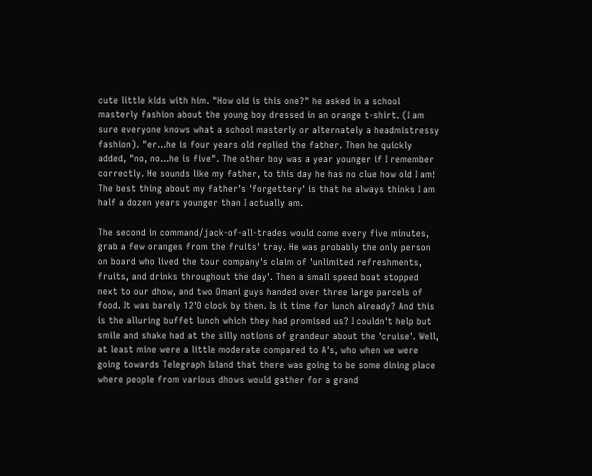cute little kids with him. "How old is this one?" he asked in a school masterly fashion about the young boy dressed in an orange t-shirt. (I am sure everyone knows what a school masterly or alternately a headmistressy fashion). "er...he is four years old replied the father. Then he quickly added, "no, no...he is five". The other boy was a year younger if I remember correctly. He sounds like my father, to this day he has no clue how old I am! The best thing about my father's 'forgettery' is that he always thinks I am half a dozen years younger than I actually am.

The second in command/jack-of-all-trades would come every five minutes, grab a few oranges from the fruits' tray. He was probably the only person on board who lived the tour company's claim of 'unlimited refreshments, fruits, and drinks throughout the day'. Then a small speed boat stopped next to our dhow, and two Omani guys handed over three large parcels of food. It was barely 12'O clock by then. Is it time for lunch already? And this is the alluring buffet lunch which they had promised us? I couldn't help but smile and shake had at the silly notions of grandeur about the 'cruise'. Well, at least mine were a little moderate compared to A's, who when we were going towards Telegraph Island that there was going to be some dining place where people from various dhows would gather for a grand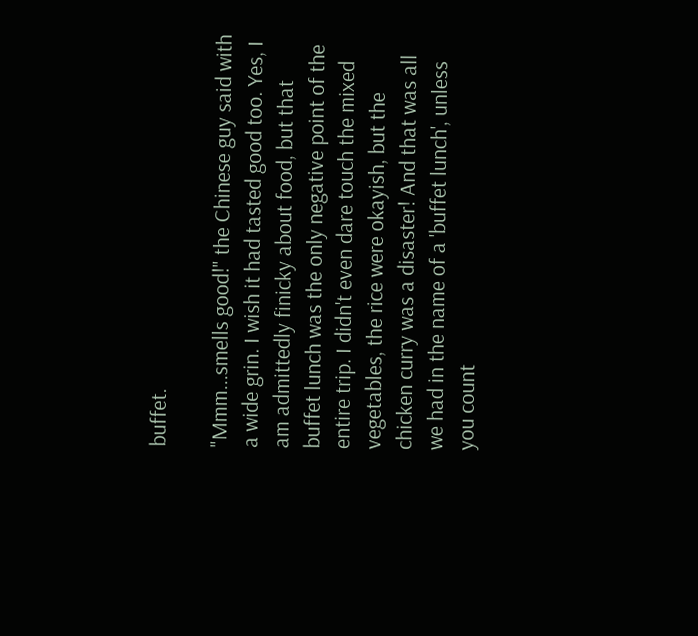buffet.

"Mmm...smells good!" the Chinese guy said with a wide grin. I wish it had tasted good too. Yes, I am admittedly finicky about food, but that buffet lunch was the only negative point of the entire trip. I didn't even dare touch the mixed vegetables, the rice were okayish, but the chicken curry was a disaster! And that was all we had in the name of a 'buffet lunch', unless you count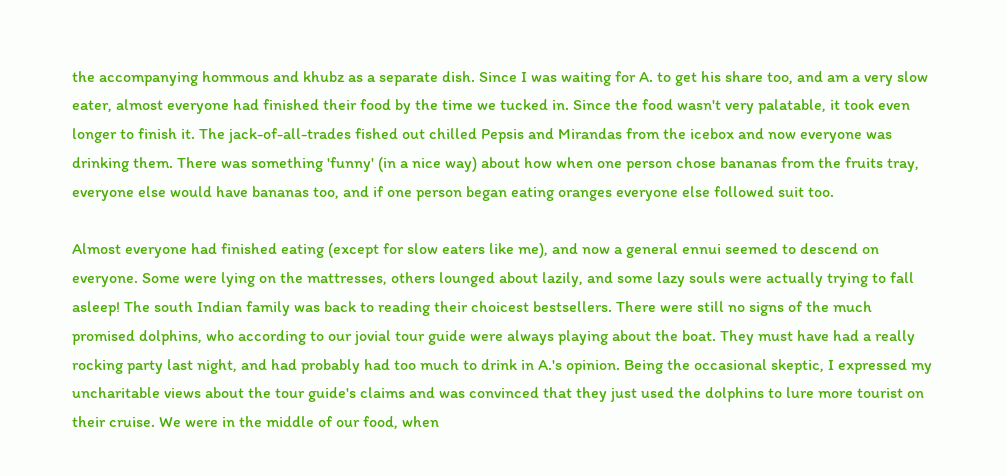the accompanying hommous and khubz as a separate dish. Since I was waiting for A. to get his share too, and am a very slow eater, almost everyone had finished their food by the time we tucked in. Since the food wasn't very palatable, it took even longer to finish it. The jack-of-all-trades fished out chilled Pepsis and Mirandas from the icebox and now everyone was drinking them. There was something 'funny' (in a nice way) about how when one person chose bananas from the fruits tray, everyone else would have bananas too, and if one person began eating oranges everyone else followed suit too.

Almost everyone had finished eating (except for slow eaters like me), and now a general ennui seemed to descend on everyone. Some were lying on the mattresses, others lounged about lazily, and some lazy souls were actually trying to fall asleep! The south Indian family was back to reading their choicest bestsellers. There were still no signs of the much promised dolphins, who according to our jovial tour guide were always playing about the boat. They must have had a really rocking party last night, and had probably had too much to drink in A.'s opinion. Being the occasional skeptic, I expressed my uncharitable views about the tour guide's claims and was convinced that they just used the dolphins to lure more tourist on their cruise. We were in the middle of our food, when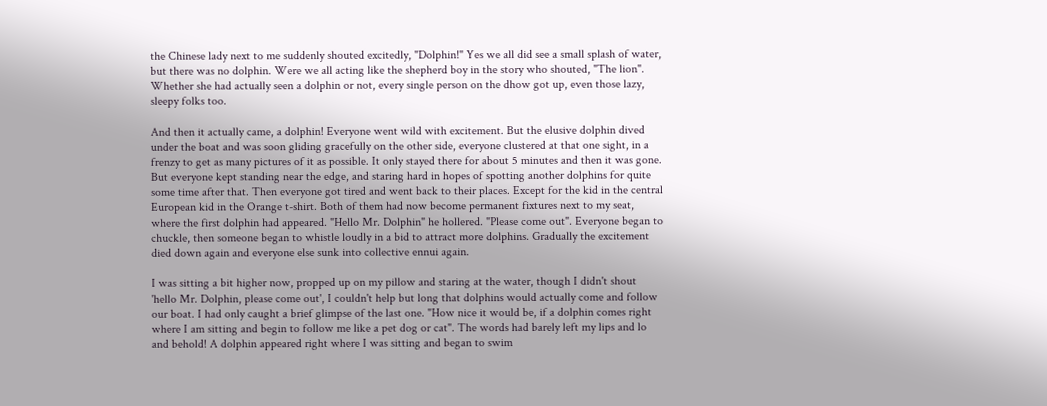the Chinese lady next to me suddenly shouted excitedly, "Dolphin!" Yes we all did see a small splash of water, but there was no dolphin. Were we all acting like the shepherd boy in the story who shouted, "The lion". Whether she had actually seen a dolphin or not, every single person on the dhow got up, even those lazy, sleepy folks too.

And then it actually came, a dolphin! Everyone went wild with excitement. But the elusive dolphin dived under the boat and was soon gliding gracefully on the other side, everyone clustered at that one sight, in a frenzy to get as many pictures of it as possible. It only stayed there for about 5 minutes and then it was gone. But everyone kept standing near the edge, and staring hard in hopes of spotting another dolphins for quite some time after that. Then everyone got tired and went back to their places. Except for the kid in the central European kid in the Orange t-shirt. Both of them had now become permanent fixtures next to my seat, where the first dolphin had appeared. "Hello Mr. Dolphin" he hollered. "Please come out". Everyone began to chuckle, then someone began to whistle loudly in a bid to attract more dolphins. Gradually the excitement died down again and everyone else sunk into collective ennui again.

I was sitting a bit higher now, propped up on my pillow and staring at the water, though I didn't shout 'hello Mr. Dolphin, please come out', I couldn't help but long that dolphins would actually come and follow our boat. I had only caught a brief glimpse of the last one. "How nice it would be, if a dolphin comes right where I am sitting and begin to follow me like a pet dog or cat". The words had barely left my lips and lo and behold! A dolphin appeared right where I was sitting and began to swim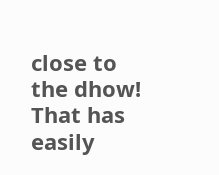close to the dhow! That has easily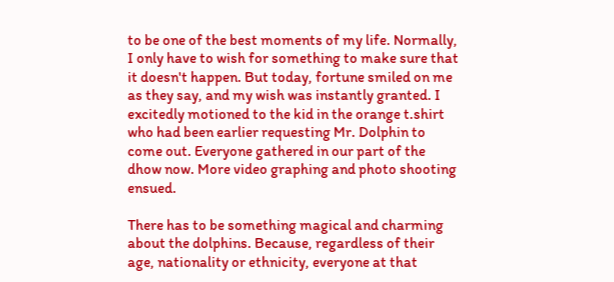to be one of the best moments of my life. Normally, I only have to wish for something to make sure that it doesn't happen. But today, fortune smiled on me as they say, and my wish was instantly granted. I excitedly motioned to the kid in the orange t.shirt who had been earlier requesting Mr. Dolphin to come out. Everyone gathered in our part of the dhow now. More video graphing and photo shooting ensued.

There has to be something magical and charming about the dolphins. Because, regardless of their age, nationality or ethnicity, everyone at that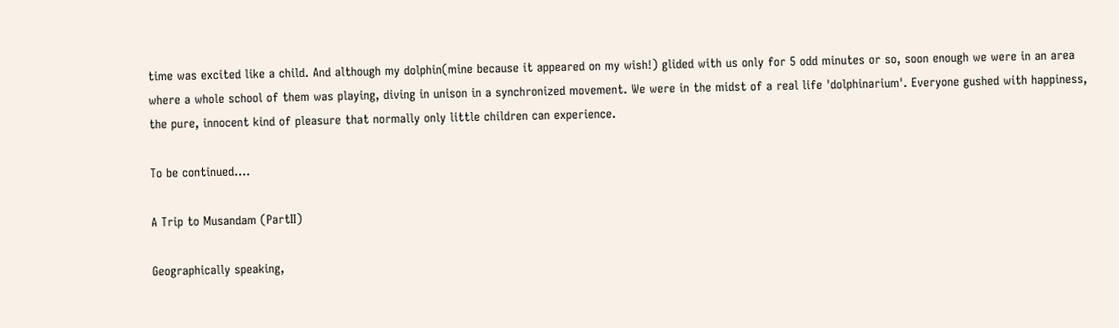time was excited like a child. And although my dolphin(mine because it appeared on my wish!) glided with us only for 5 odd minutes or so, soon enough we were in an area where a whole school of them was playing, diving in unison in a synchronized movement. We were in the midst of a real life 'dolphinarium'. Everyone gushed with happiness, the pure, innocent kind of pleasure that normally only little children can experience.

To be continued....

A Trip to Musandam (PartII)

Geographically speaking,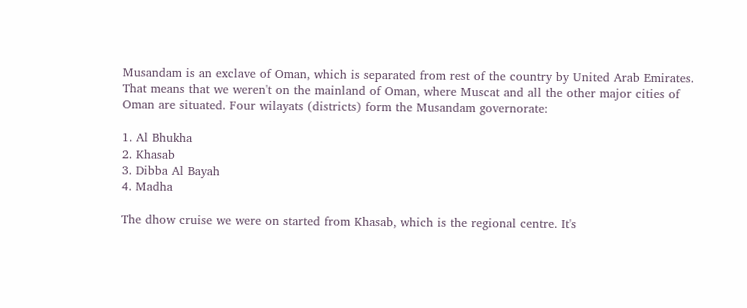Musandam is an exclave of Oman, which is separated from rest of the country by United Arab Emirates. That means that we weren't on the mainland of Oman, where Muscat and all the other major cities of Oman are situated. Four wilayats (districts) form the Musandam governorate:

1. Al Bhukha
2. Khasab
3. Dibba Al Bayah
4. Madha

The dhow cruise we were on started from Khasab, which is the regional centre. It's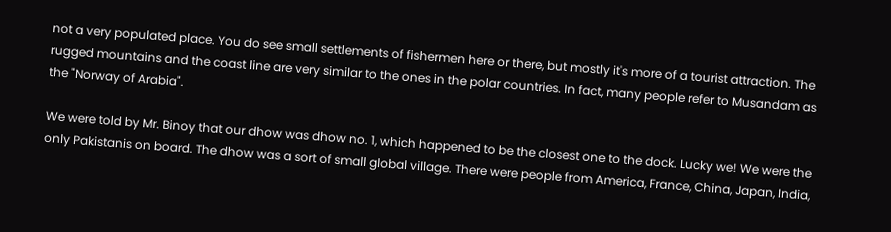not a very populated place. You do see small settlements of fishermen here or there, but mostly it's more of a tourist attraction. The rugged mountains and the coast line are very similar to the ones in the polar countries. In fact, many people refer to Musandam as the "Norway of Arabia".

We were told by Mr. Binoy that our dhow was dhow no. 1, which happened to be the closest one to the dock. Lucky we! We were the only Pakistanis on board. The dhow was a sort of small global village. There were people from America, France, China, Japan, India,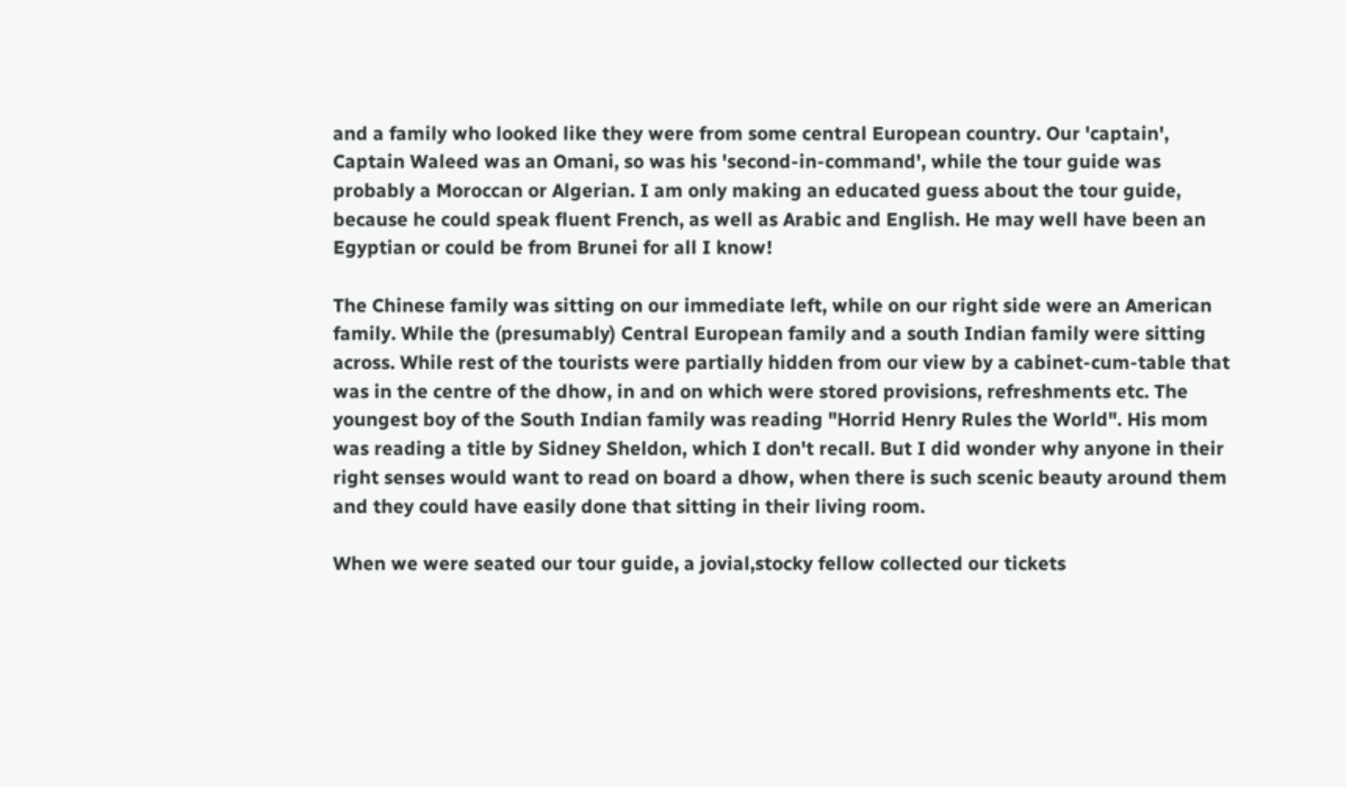and a family who looked like they were from some central European country. Our 'captain', Captain Waleed was an Omani, so was his 'second-in-command', while the tour guide was probably a Moroccan or Algerian. I am only making an educated guess about the tour guide, because he could speak fluent French, as well as Arabic and English. He may well have been an Egyptian or could be from Brunei for all I know!

The Chinese family was sitting on our immediate left, while on our right side were an American family. While the (presumably) Central European family and a south Indian family were sitting across. While rest of the tourists were partially hidden from our view by a cabinet-cum-table that was in the centre of the dhow, in and on which were stored provisions, refreshments etc. The youngest boy of the South Indian family was reading "Horrid Henry Rules the World". His mom was reading a title by Sidney Sheldon, which I don't recall. But I did wonder why anyone in their right senses would want to read on board a dhow, when there is such scenic beauty around them and they could have easily done that sitting in their living room.

When we were seated our tour guide, a jovial,stocky fellow collected our tickets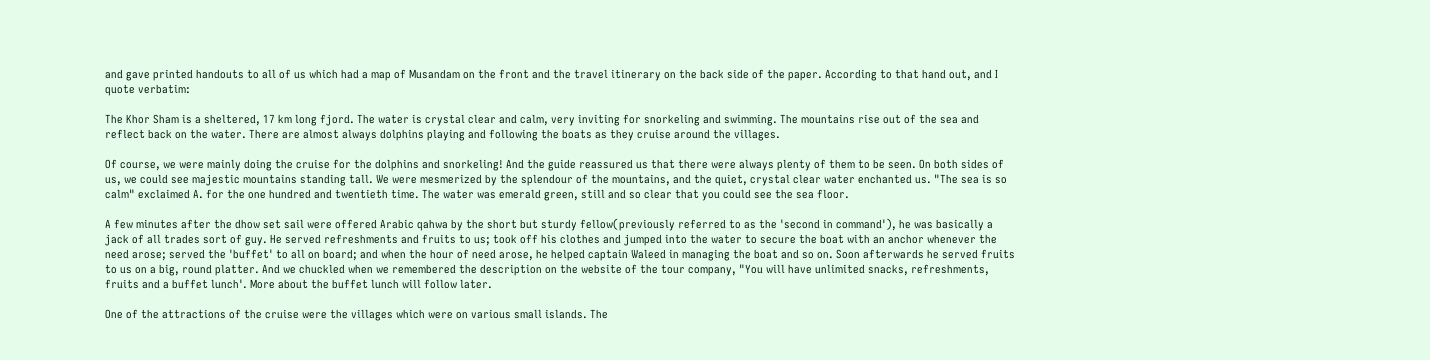and gave printed handouts to all of us which had a map of Musandam on the front and the travel itinerary on the back side of the paper. According to that hand out, and I quote verbatim:

The Khor Sham is a sheltered, 17 km long fjord. The water is crystal clear and calm, very inviting for snorkeling and swimming. The mountains rise out of the sea and reflect back on the water. There are almost always dolphins playing and following the boats as they cruise around the villages.

Of course, we were mainly doing the cruise for the dolphins and snorkeling! And the guide reassured us that there were always plenty of them to be seen. On both sides of us, we could see majestic mountains standing tall. We were mesmerized by the splendour of the mountains, and the quiet, crystal clear water enchanted us. "The sea is so calm" exclaimed A. for the one hundred and twentieth time. The water was emerald green, still and so clear that you could see the sea floor.

A few minutes after the dhow set sail were offered Arabic qahwa by the short but sturdy fellow(previously referred to as the 'second in command'), he was basically a jack of all trades sort of guy. He served refreshments and fruits to us; took off his clothes and jumped into the water to secure the boat with an anchor whenever the need arose; served the 'buffet' to all on board; and when the hour of need arose, he helped captain Waleed in managing the boat and so on. Soon afterwards he served fruits to us on a big, round platter. And we chuckled when we remembered the description on the website of the tour company, "You will have unlimited snacks, refreshments, fruits and a buffet lunch'. More about the buffet lunch will follow later.

One of the attractions of the cruise were the villages which were on various small islands. The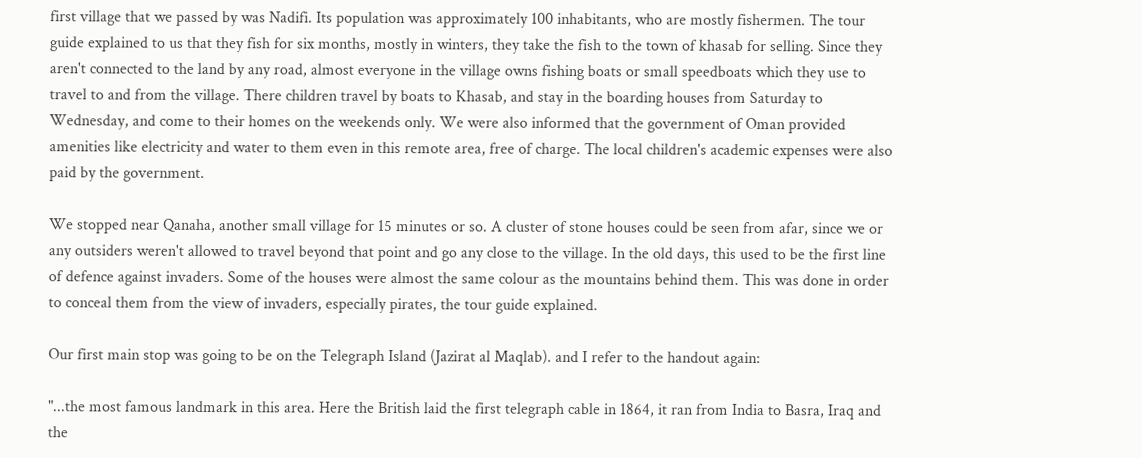first village that we passed by was Nadifi. Its population was approximately 100 inhabitants, who are mostly fishermen. The tour guide explained to us that they fish for six months, mostly in winters, they take the fish to the town of khasab for selling. Since they aren't connected to the land by any road, almost everyone in the village owns fishing boats or small speedboats which they use to travel to and from the village. There children travel by boats to Khasab, and stay in the boarding houses from Saturday to Wednesday, and come to their homes on the weekends only. We were also informed that the government of Oman provided amenities like electricity and water to them even in this remote area, free of charge. The local children's academic expenses were also paid by the government.

We stopped near Qanaha, another small village for 15 minutes or so. A cluster of stone houses could be seen from afar, since we or any outsiders weren't allowed to travel beyond that point and go any close to the village. In the old days, this used to be the first line of defence against invaders. Some of the houses were almost the same colour as the mountains behind them. This was done in order to conceal them from the view of invaders, especially pirates, the tour guide explained.

Our first main stop was going to be on the Telegraph Island (Jazirat al Maqlab). and I refer to the handout again:

"...the most famous landmark in this area. Here the British laid the first telegraph cable in 1864, it ran from India to Basra, Iraq and the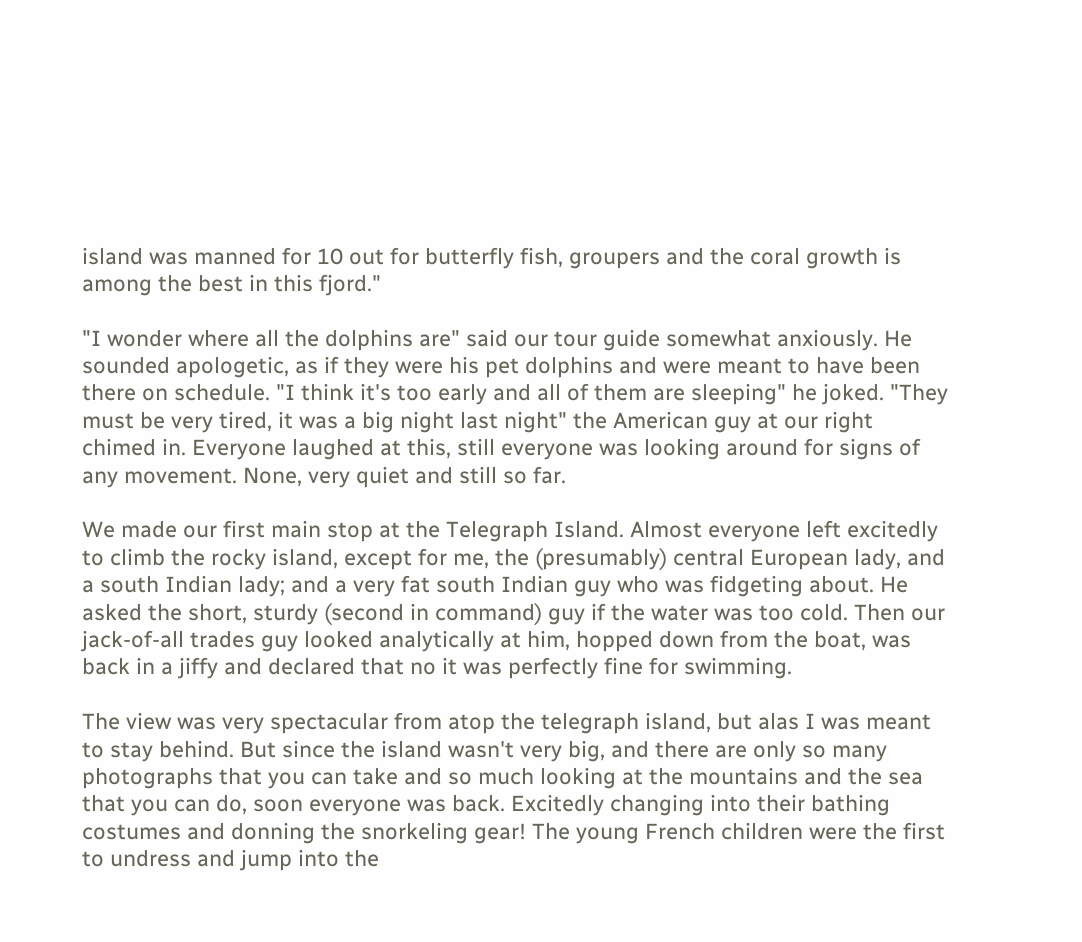island was manned for 10 out for butterfly fish, groupers and the coral growth is among the best in this fjord."

"I wonder where all the dolphins are" said our tour guide somewhat anxiously. He sounded apologetic, as if they were his pet dolphins and were meant to have been there on schedule. "I think it's too early and all of them are sleeping" he joked. "They must be very tired, it was a big night last night" the American guy at our right chimed in. Everyone laughed at this, still everyone was looking around for signs of any movement. None, very quiet and still so far.

We made our first main stop at the Telegraph Island. Almost everyone left excitedly to climb the rocky island, except for me, the (presumably) central European lady, and a south Indian lady; and a very fat south Indian guy who was fidgeting about. He asked the short, sturdy (second in command) guy if the water was too cold. Then our jack-of-all trades guy looked analytically at him, hopped down from the boat, was back in a jiffy and declared that no it was perfectly fine for swimming.

The view was very spectacular from atop the telegraph island, but alas I was meant to stay behind. But since the island wasn't very big, and there are only so many photographs that you can take and so much looking at the mountains and the sea that you can do, soon everyone was back. Excitedly changing into their bathing costumes and donning the snorkeling gear! The young French children were the first to undress and jump into the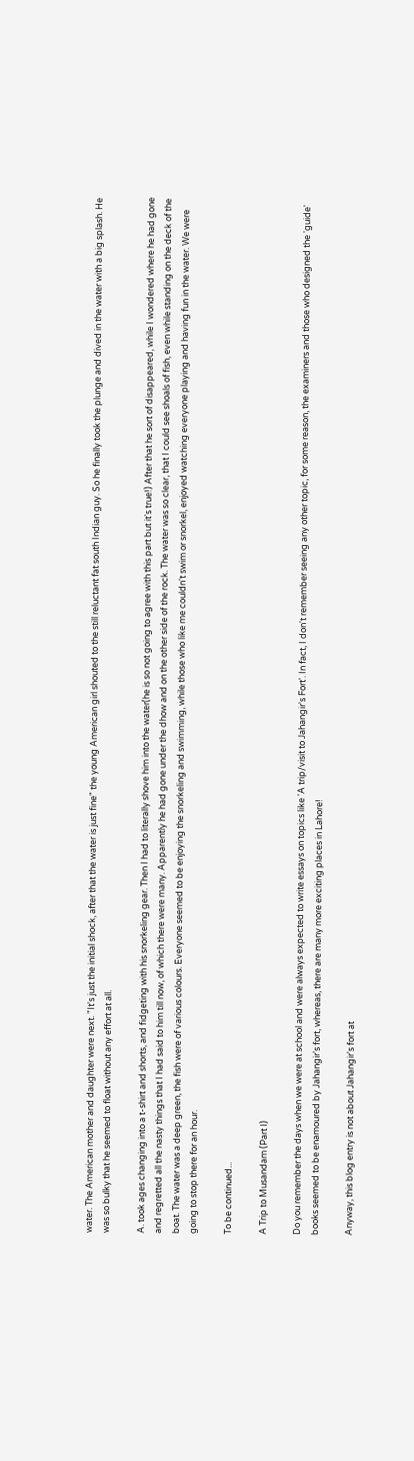water. The American mother and daughter were next. "It's just the initial shock, after that the water is just fine" the young American girl shouted to the still reluctant fat south Indian guy. So he finally took the plunge and dived in the water with a big splash. He was so bulky that he seemed to float without any effort at all.

A. took ages changing into a t-shirt and shorts, and fidgeting with his snorkeling gear. Then I had to literally shove him into the water(he is so not going to agree with this part but it's true!) After that he sort of disappeared, while I wondered where he had gone and regretted all the nasty things that I had said to him till now, of which there were many. Apparently he had gone under the dhow and on the other side of the rock. The water was so clear, that I could see shoals of fish, even while standing on the deck of the boat. The water was a deep green, the fish were of various colours. Everyone seemed to be enjoying the snorkeling and swimming, while those who like me couldn't swim or snorkel, enjoyed watching everyone playing and having fun in the water. We were going to stop there for an hour.

To be continued...

A Trip to Musandam (Part I)

Do you remember the days when we were at school and were always expected to write essays on topics like 'A trip/visit to Jahangir's Fort'. In fact, I don't remember seeing any other topic, for some reason, the examiners and those who designed the 'guide' books seemed to be enamoured by Jahangir's fort, whereas, there are many more exciting places in Lahore!

Anyway, this blog entry is not about Jahangir's fort at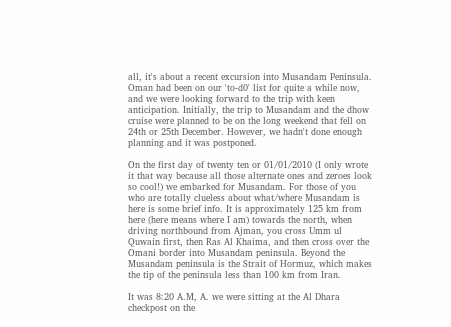all, it's about a recent excursion into Musandam Peninsula. Oman had been on our 'to-d0' list for quite a while now, and we were looking forward to the trip with keen anticipation. Initially, the trip to Musandam and the dhow cruise were planned to be on the long weekend that fell on 24th or 25th December. However, we hadn't done enough planning and it was postponed.

On the first day of twenty ten or 01/01/2010 (I only wrote it that way because all those alternate ones and zeroes look so cool!) we embarked for Musandam. For those of you who are totally clueless about what/where Musandam is here is some brief info. It is approximately 125 km from here (here means where I am) towards the north, when driving northbound from Ajman, you cross Umm ul Quwain first, then Ras Al Khaima, and then cross over the Omani border into Musandam peninsula. Beyond the Musandam peninsula is the Strait of Hormuz, which makes the tip of the peninsula less than 100 km from Iran.

It was 8:20 A.M, A. we were sitting at the Al Dhara checkpost on the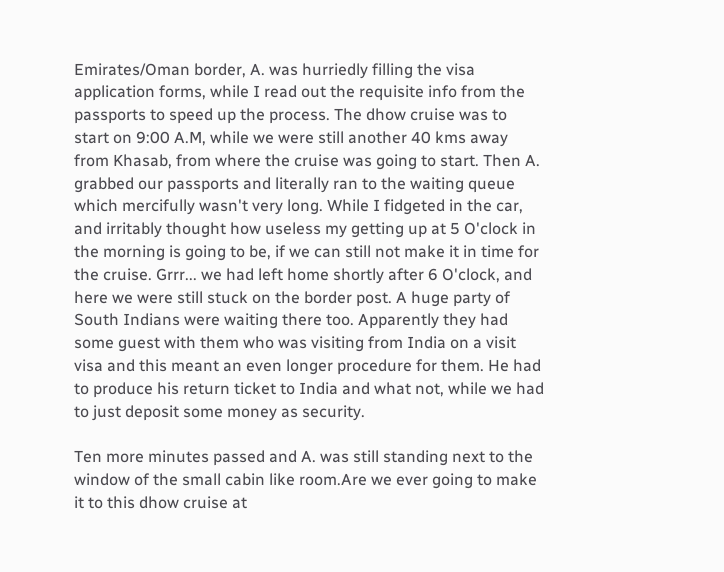Emirates/Oman border, A. was hurriedly filling the visa application forms, while I read out the requisite info from the passports to speed up the process. The dhow cruise was to start on 9:00 A.M, while we were still another 40 kms away from Khasab, from where the cruise was going to start. Then A. grabbed our passports and literally ran to the waiting queue which mercifully wasn't very long. While I fidgeted in the car, and irritably thought how useless my getting up at 5 O'clock in the morning is going to be, if we can still not make it in time for the cruise. Grrr... we had left home shortly after 6 O'clock, and here we were still stuck on the border post. A huge party of South Indians were waiting there too. Apparently they had some guest with them who was visiting from India on a visit visa and this meant an even longer procedure for them. He had to produce his return ticket to India and what not, while we had to just deposit some money as security.

Ten more minutes passed and A. was still standing next to the window of the small cabin like room.Are we ever going to make it to this dhow cruise at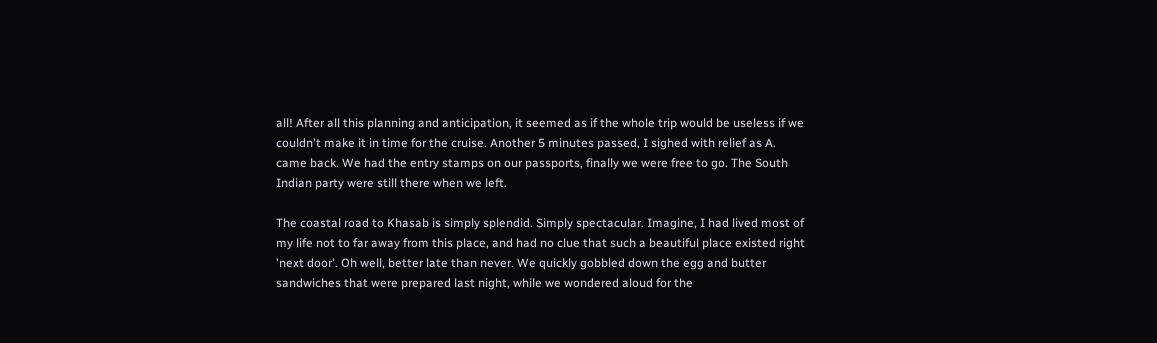all! After all this planning and anticipation, it seemed as if the whole trip would be useless if we couldn't make it in time for the cruise. Another 5 minutes passed, I sighed with relief as A. came back. We had the entry stamps on our passports, finally we were free to go. The South Indian party were still there when we left.

The coastal road to Khasab is simply splendid. Simply spectacular. Imagine, I had lived most of my life not to far away from this place, and had no clue that such a beautiful place existed right 'next door'. Oh well, better late than never. We quickly gobbled down the egg and butter sandwiches that were prepared last night, while we wondered aloud for the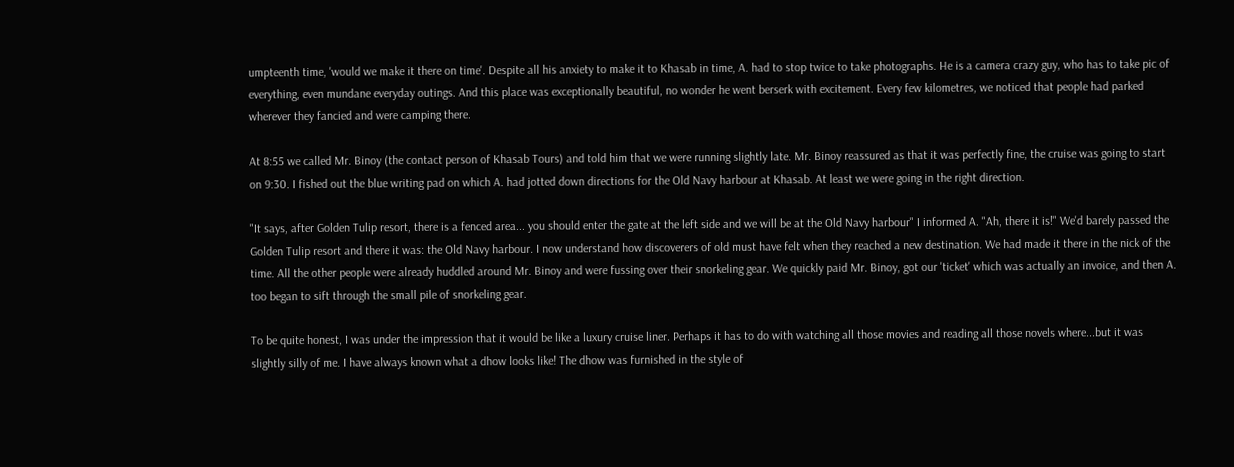umpteenth time, 'would we make it there on time'. Despite all his anxiety to make it to Khasab in time, A. had to stop twice to take photographs. He is a camera crazy guy, who has to take pic of everything, even mundane everyday outings. And this place was exceptionally beautiful, no wonder he went berserk with excitement. Every few kilometres, we noticed that people had parked wherever they fancied and were camping there.

At 8:55 we called Mr. Binoy (the contact person of Khasab Tours) and told him that we were running slightly late. Mr. Binoy reassured as that it was perfectly fine, the cruise was going to start on 9:30. I fished out the blue writing pad on which A. had jotted down directions for the Old Navy harbour at Khasab. At least we were going in the right direction.

"It says, after Golden Tulip resort, there is a fenced area... you should enter the gate at the left side and we will be at the Old Navy harbour" I informed A. "Ah, there it is!" We'd barely passed the Golden Tulip resort and there it was: the Old Navy harbour. I now understand how discoverers of old must have felt when they reached a new destination. We had made it there in the nick of the time. All the other people were already huddled around Mr. Binoy and were fussing over their snorkeling gear. We quickly paid Mr. Binoy, got our 'ticket' which was actually an invoice, and then A. too began to sift through the small pile of snorkeling gear.

To be quite honest, I was under the impression that it would be like a luxury cruise liner. Perhaps it has to do with watching all those movies and reading all those novels where...but it was slightly silly of me. I have always known what a dhow looks like! The dhow was furnished in the style of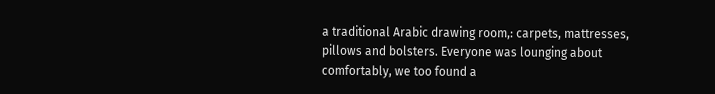a traditional Arabic drawing room,: carpets, mattresses, pillows and bolsters. Everyone was lounging about comfortably, we too found a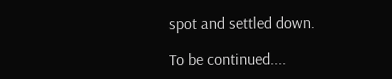spot and settled down.

To be continued....